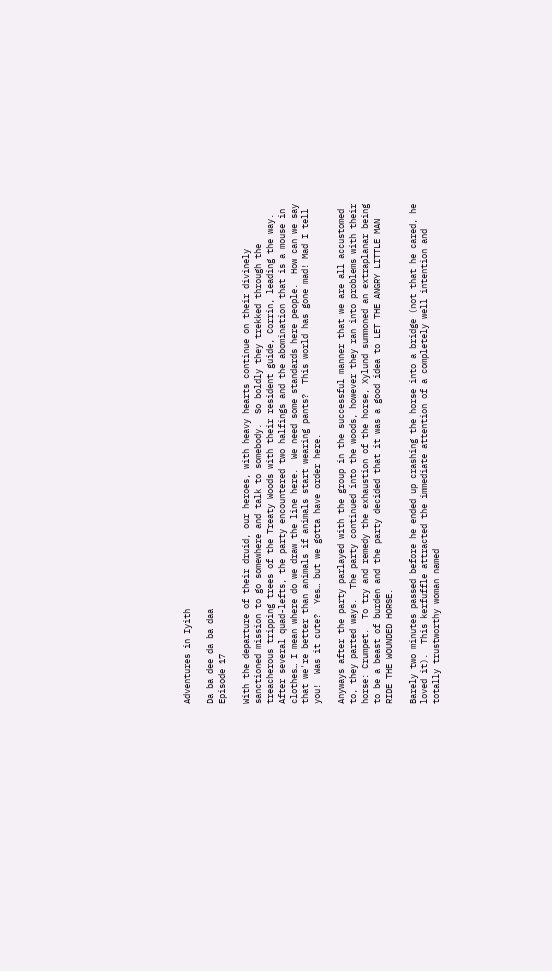Adventures in Iyith

Da ba dee da ba daa
Episode 17

With the departure of their druid, our heroes, with heavy hearts continue on their divinely sanctioned mission to go somewhere and talk to somebody.  So boldly they trekked through the treacherous tripping trees of the Treaty Woods with their resident guide, Corrin, leading the way.  After several quad-lefts, the party encountered two halfings and the abomination that is a mouse in clothes… I mean where do we draw the line here.  We need some standards here people.  How can we say that we're better than animals if animals start wearing pants?  This world has gone mad! Mad I tell you!  Was it cute?  Yes… but we gotta have order here.

Anyways after the party parlayed with the group in the successful manner that we are all accustomed to, they parted ways.  The party continued into the woods, however they ran into problems with their horse: Crumpet.  To try and remedy the exhaustion of the horse, Xylund summoned an extraplanar being to be a beast of burden and the party decided that it was a good idea to LET THE ANGRY LITTLE MAN RIDE THE WOUNDED HORSE.

Barely two minutes passed before he ended up crashing the horse into a bridge (not that he cared, he loved it).  This kerfuffle attracted the immediate attention of a completely well intention and totally trustworthy woman named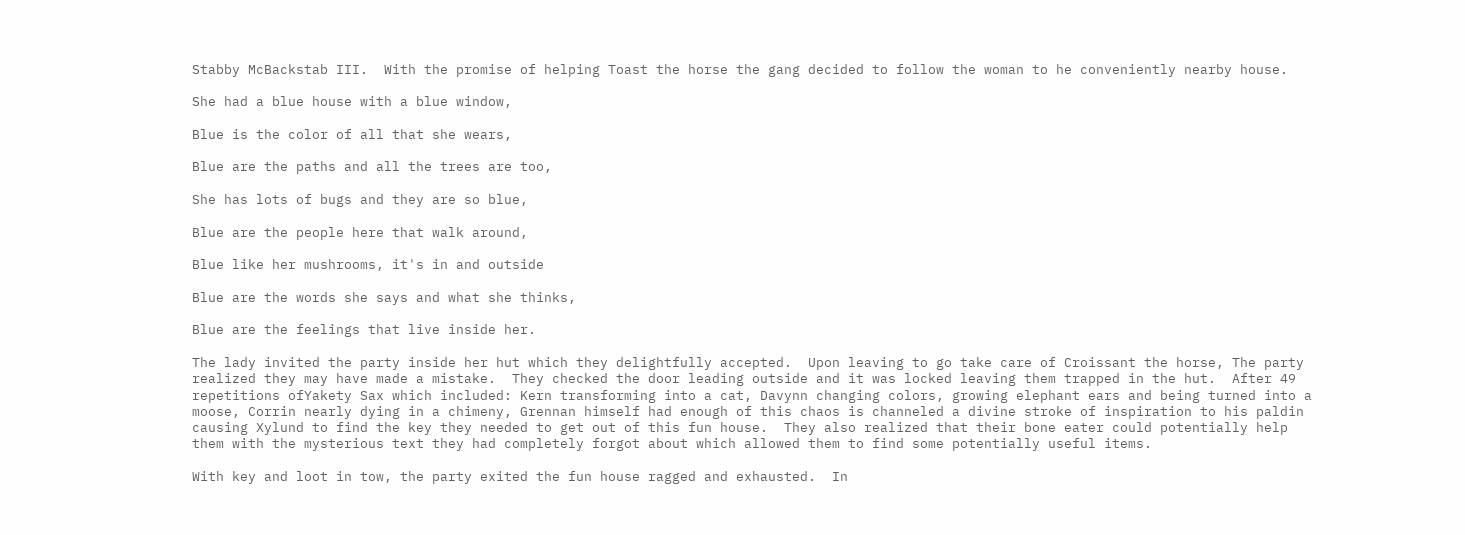Stabby McBackstab III.  With the promise of helping Toast the horse the gang decided to follow the woman to he conveniently nearby house.

She had a blue house with a blue window,

Blue is the color of all that she wears,

Blue are the paths and all the trees are too,

She has lots of bugs and they are so blue,

Blue are the people here that walk around,

Blue like her mushrooms, it's in and outside

Blue are the words she says and what she thinks,

Blue are the feelings that live inside her.

The lady invited the party inside her hut which they delightfully accepted.  Upon leaving to go take care of Croissant the horse, The party realized they may have made a mistake.  They checked the door leading outside and it was locked leaving them trapped in the hut.  After 49 repetitions ofYakety Sax which included: Kern transforming into a cat, Davynn changing colors, growing elephant ears and being turned into a moose, Corrin nearly dying in a chimeny, Grennan himself had enough of this chaos is channeled a divine stroke of inspiration to his paldin causing Xylund to find the key they needed to get out of this fun house.  They also realized that their bone eater could potentially help them with the mysterious text they had completely forgot about which allowed them to find some potentially useful items.

With key and loot in tow, the party exited the fun house ragged and exhausted.  In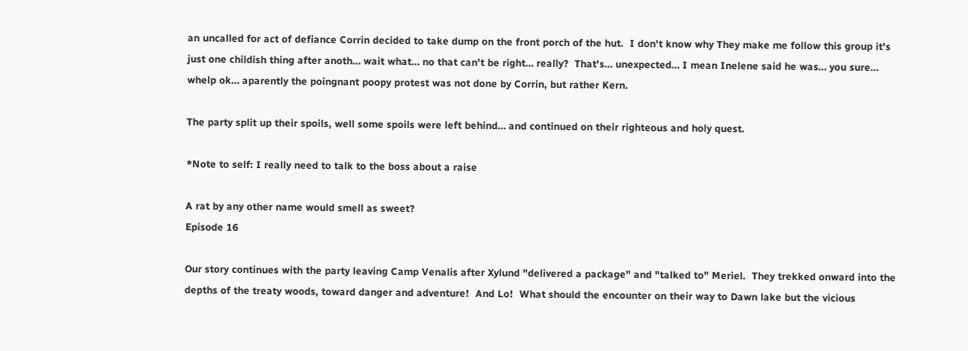an uncalled for act of defiance Corrin decided to take dump on the front porch of the hut.  I don't know why They make me follow this group it's just one childish thing after anoth… wait what… no that can't be right… really?  That's… unexpected… I mean Inelene said he was… you sure… whelp ok… aparently the poingnant poopy protest was not done by Corrin, but rather Kern.

The party split up their spoils, well some spoils were left behind… and continued on their righteous and holy quest.

*Note to self: I really need to talk to the boss about a raise

A rat by any other name would smell as sweet?
Episode 16

Our story continues with the party leaving Camp Venalis after Xylund "delivered a package" and "talked to" Meriel.  They trekked onward into the depths of the treaty woods, toward danger and adventure!  And Lo!  What should the encounter on their way to Dawn lake but the vicious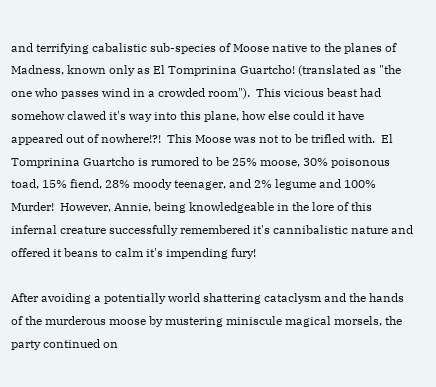and terrifying cabalistic sub-species of Moose native to the planes of Madness, known only as El Tomprinina Guartcho! (translated as "the one who passes wind in a crowded room").  This vicious beast had somehow clawed it's way into this plane, how else could it have appeared out of nowhere!?!  This Moose was not to be trifled with.  El Tomprinina Guartcho is rumored to be 25% moose, 30% poisonous toad, 15% fiend, 28% moody teenager, and 2% legume and 100%
Murder!  However, Annie, being knowledgeable in the lore of this infernal creature successfully remembered it's cannibalistic nature and offered it beans to calm it's impending fury!

After avoiding a potentially world shattering cataclysm and the hands of the murderous moose by mustering miniscule magical morsels, the party continued on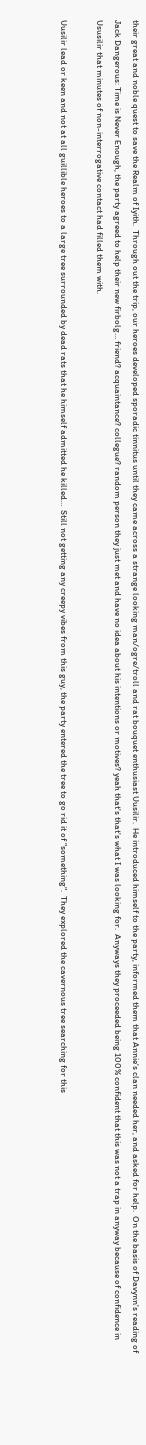their great and noble quest to save the Realm of Iyith.  Through out the trip, our heroes developed sporadic tinnitus until they came across a strange looking man/ogre/troll and rat bouquet enthusiast Uusilir.  He introduced himself to the party, informed them that Annie's clan needed her, and asked for help.  On the basis of Davynn's reading of Jack Dangerous: Time is Never Enough, the party agreed to help their new firbolg… friend? acquaintance? collegue? random person they just met and have no idea about his intentions or motives? yeah that's that's what I was looking for.  Anyways they proceeded being 100% confident that this was not a trap in anyway because of confidence in Ususilir that minutes of non-interrogative contact had filled them with.

Uusilir lead or keen and not at all guillible heroes to a large tree surrounded by dead rats that he himself admitted he killed…  Still not getting any creepy vibes from this guy, the party entered the tree to go rid it of "something".  They explored the cavernous tree searching for this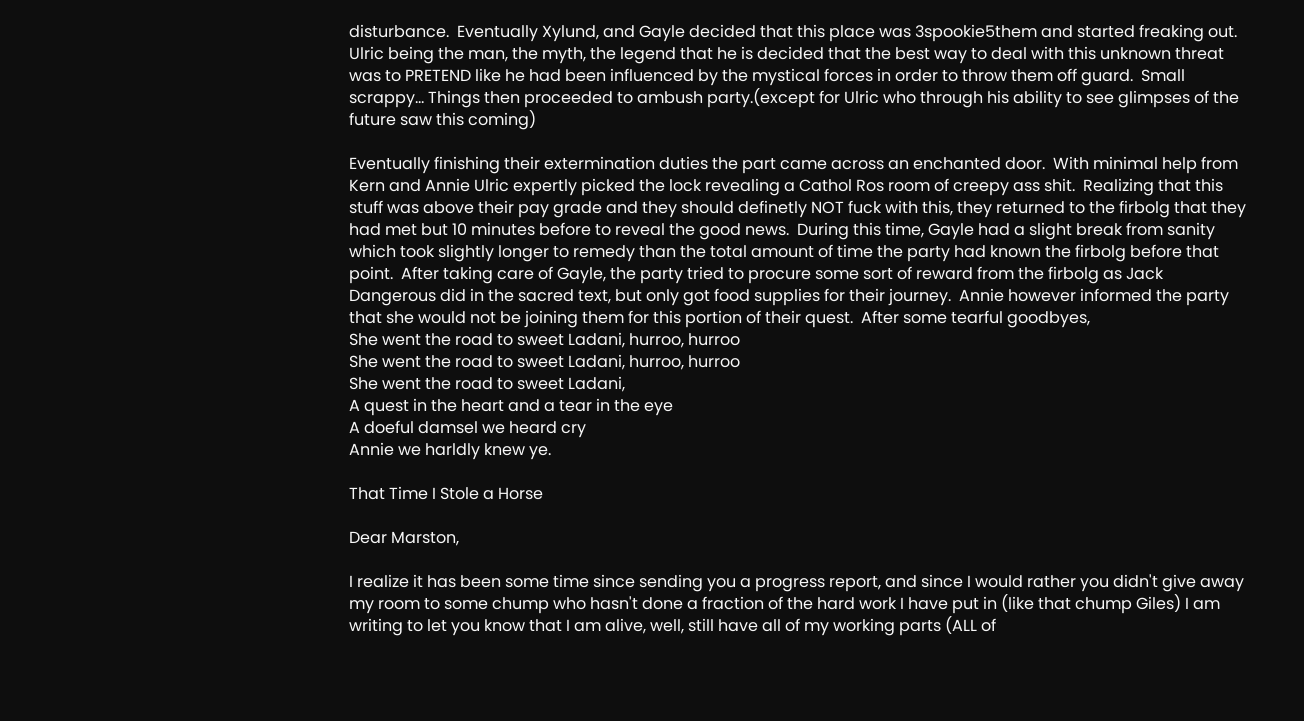disturbance.  Eventually Xylund, and Gayle decided that this place was 3spookie5them and started freaking out.  Ulric being the man, the myth, the legend that he is decided that the best way to deal with this unknown threat was to PRETEND like he had been influenced by the mystical forces in order to throw them off guard.  Small scrappy… Things then proceeded to ambush party.(except for Ulric who through his ability to see glimpses of the future saw this coming)

Eventually finishing their extermination duties the part came across an enchanted door.  With minimal help from Kern and Annie Ulric expertly picked the lock revealing a Cathol Ros room of creepy ass shit.  Realizing that this stuff was above their pay grade and they should definetly NOT fuck with this, they returned to the firbolg that they had met but 10 minutes before to reveal the good news.  During this time, Gayle had a slight break from sanity which took slightly longer to remedy than the total amount of time the party had known the firbolg before that point.  After taking care of Gayle, the party tried to procure some sort of reward from the firbolg as Jack Dangerous did in the sacred text, but only got food supplies for their journey.  Annie however informed the party that she would not be joining them for this portion of their quest.  After some tearful goodbyes,
She went the road to sweet Ladani, hurroo, hurroo
She went the road to sweet Ladani, hurroo, hurroo
She went the road to sweet Ladani,
A quest in the heart and a tear in the eye
A doeful damsel we heard cry
Annie we harldly knew ye.

That Time I Stole a Horse

Dear Marston,

I realize it has been some time since sending you a progress report, and since I would rather you didn't give away my room to some chump who hasn't done a fraction of the hard work I have put in (like that chump Giles) I am writing to let you know that I am alive, well, still have all of my working parts (ALL of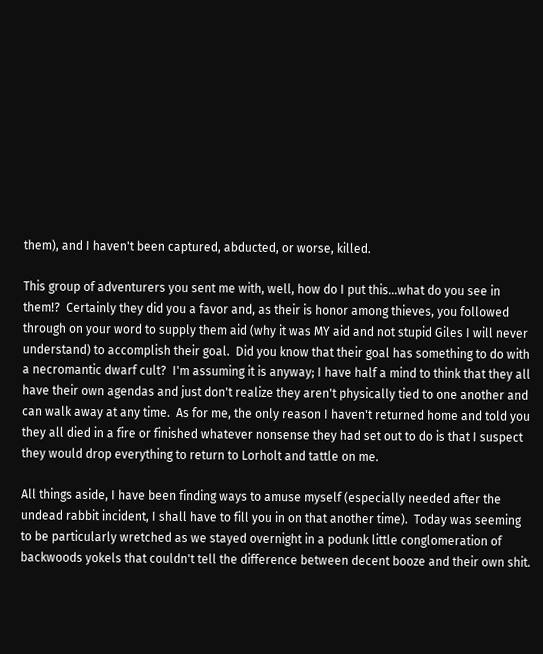them), and I haven't been captured, abducted, or worse, killed.

This group of adventurers you sent me with, well, how do I put this…what do you see in them!?  Certainly they did you a favor and, as their is honor among thieves, you followed through on your word to supply them aid (why it was MY aid and not stupid Giles I will never understand) to accomplish their goal.  Did you know that their goal has something to do with a necromantic dwarf cult?  I'm assuming it is anyway; I have half a mind to think that they all have their own agendas and just don't realize they aren't physically tied to one another and can walk away at any time.  As for me, the only reason I haven't returned home and told you they all died in a fire or finished whatever nonsense they had set out to do is that I suspect they would drop everything to return to Lorholt and tattle on me.

All things aside, I have been finding ways to amuse myself (especially needed after the undead rabbit incident, I shall have to fill you in on that another time).  Today was seeming to be particularly wretched as we stayed overnight in a podunk little conglomeration of backwoods yokels that couldn't tell the difference between decent booze and their own shit.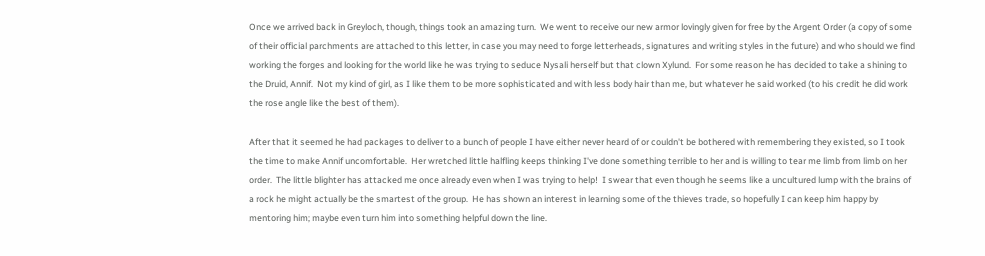Once we arrived back in Greyloch, though, things took an amazing turn.  We went to receive our new armor lovingly given for free by the Argent Order (a copy of some of their official parchments are attached to this letter, in case you may need to forge letterheads, signatures and writing styles in the future) and who should we find working the forges and looking for the world like he was trying to seduce Nysali herself but that clown Xylund.  For some reason he has decided to take a shining to the Druid, Annif.  Not my kind of girl, as I like them to be more sophisticated and with less body hair than me, but whatever he said worked (to his credit he did work the rose angle like the best of them).

After that it seemed he had packages to deliver to a bunch of people I have either never heard of or couldn't be bothered with remembering they existed, so I took the time to make Annif uncomfortable.  Her wretched little halfling keeps thinking I've done something terrible to her and is willing to tear me limb from limb on her order.  The little blighter has attacked me once already even when I was trying to help!  I swear that even though he seems like a uncultured lump with the brains of a rock he might actually be the smartest of the group.  He has shown an interest in learning some of the thieves trade, so hopefully I can keep him happy by mentoring him; maybe even turn him into something helpful down the line.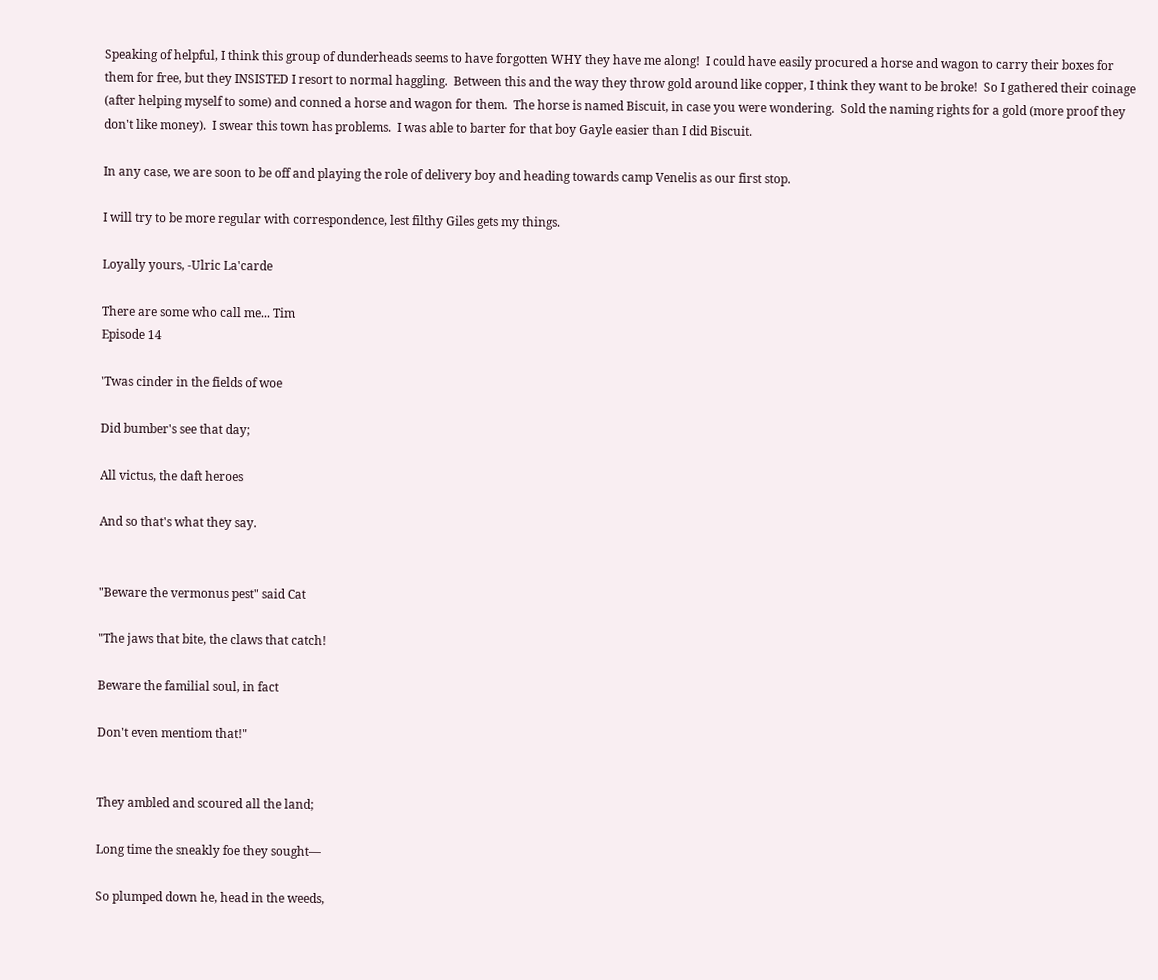Speaking of helpful, I think this group of dunderheads seems to have forgotten WHY they have me along!  I could have easily procured a horse and wagon to carry their boxes for them for free, but they INSISTED I resort to normal haggling.  Between this and the way they throw gold around like copper, I think they want to be broke!  So I gathered their coinage (after helping myself to some) and conned a horse and wagon for them.  The horse is named Biscuit, in case you were wondering.  Sold the naming rights for a gold (more proof they don't like money).  I swear this town has problems.  I was able to barter for that boy Gayle easier than I did Biscuit.

In any case, we are soon to be off and playing the role of delivery boy and heading towards camp Venelis as our first stop.

I will try to be more regular with correspondence, lest filthy Giles gets my things.

Loyally yours, -Ulric La'carde

There are some who call me... Tim
Episode 14

'Twas cinder in the fields of woe

Did bumber's see that day;

All victus, the daft heroes

And so that's what they say.


"Beware the vermonus pest" said Cat

"The jaws that bite, the claws that catch!

Beware the familial soul, in fact

Don't even mentiom that!"


They ambled and scoured all the land;

Long time the sneakly foe they sought—

So plumped down he, head in the weeds,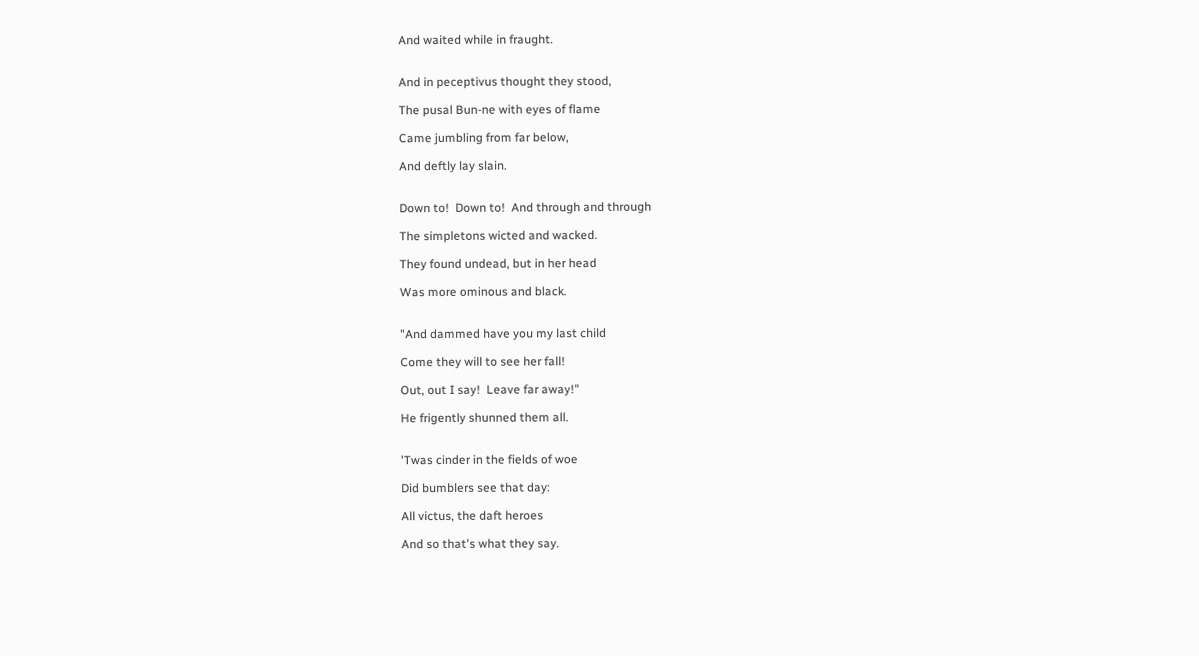And waited while in fraught.


And in peceptivus thought they stood,

The pusal Bun-ne with eyes of flame

Came jumbling from far below,

And deftly lay slain.


Down to!  Down to!  And through and through

The simpletons wicted and wacked.

They found undead, but in her head

Was more ominous and black.


"And dammed have you my last child

Come they will to see her fall!

Out, out I say!  Leave far away!"

He frigently shunned them all.


'Twas cinder in the fields of woe

Did bumblers see that day:

All victus, the daft heroes

And so that's what they say.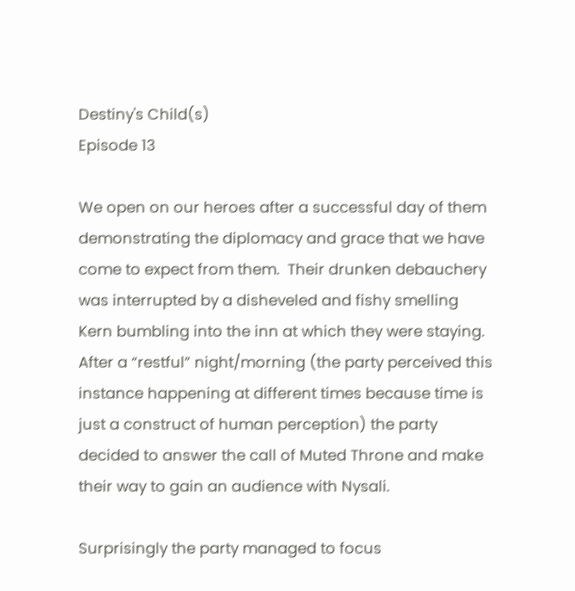Destiny's Child(s)
Episode 13

We open on our heroes after a successful day of them demonstrating the diplomacy and grace that we have come to expect from them.  Their drunken debauchery was interrupted by a disheveled and fishy smelling Kern bumbling into the inn at which they were staying.  After a “restful” night/morning (the party perceived this instance happening at different times because time is just a construct of human perception) the party decided to answer the call of Muted Throne and make their way to gain an audience with Nysali.

Surprisingly the party managed to focus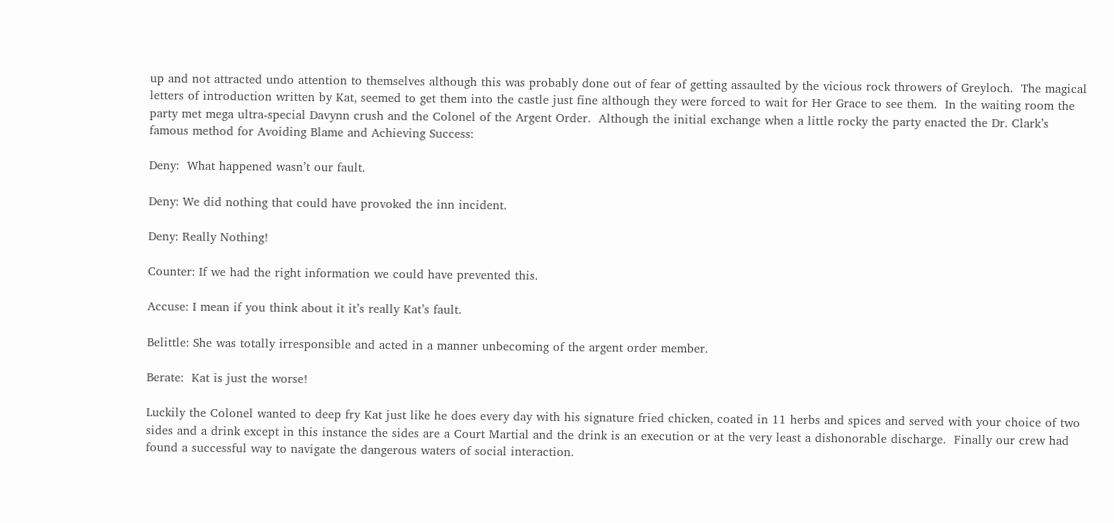up and not attracted undo attention to themselves although this was probably done out of fear of getting assaulted by the vicious rock throwers of Greyloch.  The magical letters of introduction written by Kat, seemed to get them into the castle just fine although they were forced to wait for Her Grace to see them.  In the waiting room the party met mega ultra-special Davynn crush and the Colonel of the Argent Order.  Although the initial exchange when a little rocky the party enacted the Dr. Clark’s famous method for Avoiding Blame and Achieving Success:

Deny:  What happened wasn’t our fault.

Deny: We did nothing that could have provoked the inn incident.

Deny: Really Nothing!

Counter: If we had the right information we could have prevented this.

Accuse: I mean if you think about it it’s really Kat’s fault.

Belittle: She was totally irresponsible and acted in a manner unbecoming of the argent order member.

Berate:  Kat is just the worse!

Luckily the Colonel wanted to deep fry Kat just like he does every day with his signature fried chicken, coated in 11 herbs and spices and served with your choice of two sides and a drink except in this instance the sides are a Court Martial and the drink is an execution or at the very least a dishonorable discharge.  Finally our crew had found a successful way to navigate the dangerous waters of social interaction.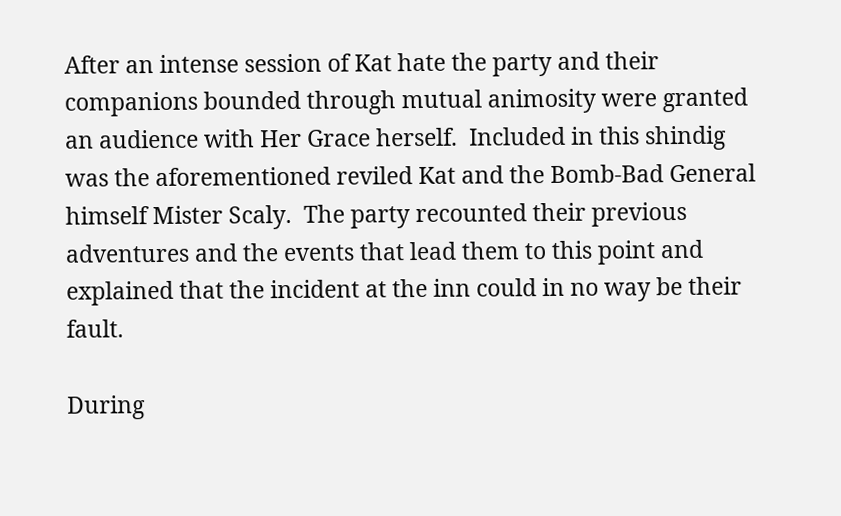After an intense session of Kat hate the party and their companions bounded through mutual animosity were granted an audience with Her Grace herself.  Included in this shindig was the aforementioned reviled Kat and the Bomb-Bad General himself Mister Scaly.  The party recounted their previous adventures and the events that lead them to this point and explained that the incident at the inn could in no way be their fault.

During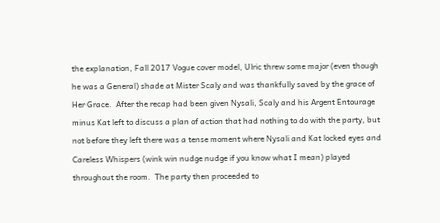the explanation, Fall 2017 Vogue cover model, Ulric threw some major (even though he was a General) shade at Mister Scaly and was thankfully saved by the grace of Her Grace.  After the recap had been given Nysali, Scaly and his Argent Entourage minus Kat left to discuss a plan of action that had nothing to do with the party, but not before they left there was a tense moment where Nysali and Kat locked eyes and Careless Whispers (wink win nudge nudge if you know what I mean) played throughout the room.  The party then proceeded to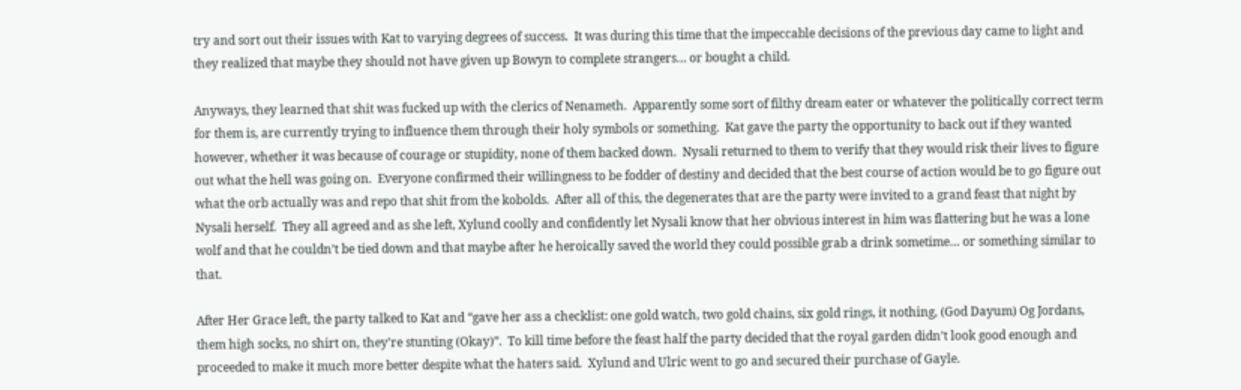try and sort out their issues with Kat to varying degrees of success.  It was during this time that the impeccable decisions of the previous day came to light and they realized that maybe they should not have given up Bowyn to complete strangers… or bought a child.

Anyways, they learned that shit was fucked up with the clerics of Nenameth.  Apparently some sort of filthy dream eater or whatever the politically correct term for them is, are currently trying to influence them through their holy symbols or something.  Kat gave the party the opportunity to back out if they wanted however, whether it was because of courage or stupidity, none of them backed down.  Nysali returned to them to verify that they would risk their lives to figure out what the hell was going on.  Everyone confirmed their willingness to be fodder of destiny and decided that the best course of action would be to go figure out what the orb actually was and repo that shit from the kobolds.  After all of this, the degenerates that are the party were invited to a grand feast that night by Nysali herself.  They all agreed and as she left, Xylund coolly and confidently let Nysali know that her obvious interest in him was flattering but he was a lone wolf and that he couldn’t be tied down and that maybe after he heroically saved the world they could possible grab a drink sometime… or something similar to that.

After Her Grace left, the party talked to Kat and “gave her ass a checklist: one gold watch, two gold chains, six gold rings, it nothing, (God Dayum) Og Jordans, them high socks, no shirt on, they’re stunting (Okay)”.  To kill time before the feast half the party decided that the royal garden didn’t look good enough and proceeded to make it much more better despite what the haters said.  Xylund and Ulric went to go and secured their purchase of Gayle.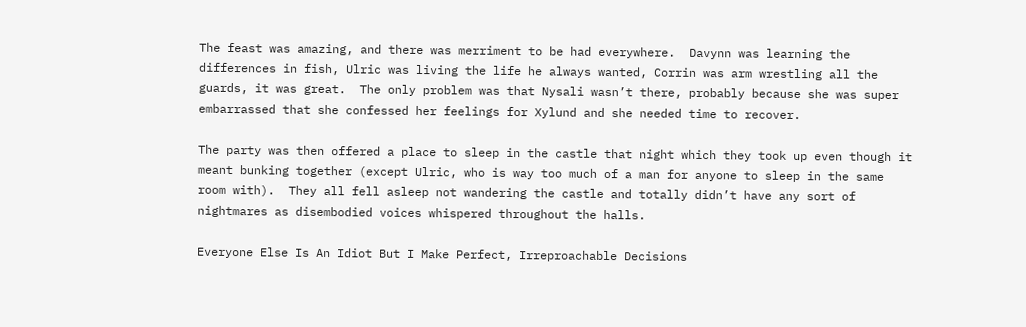The feast was amazing, and there was merriment to be had everywhere.  Davynn was learning the differences in fish, Ulric was living the life he always wanted, Corrin was arm wrestling all the guards, it was great.  The only problem was that Nysali wasn’t there, probably because she was super embarrassed that she confessed her feelings for Xylund and she needed time to recover.

The party was then offered a place to sleep in the castle that night which they took up even though it meant bunking together (except Ulric, who is way too much of a man for anyone to sleep in the same room with).  They all fell asleep not wandering the castle and totally didn’t have any sort of nightmares as disembodied voices whispered throughout the halls.

Everyone Else Is An Idiot But I Make Perfect, Irreproachable Decisions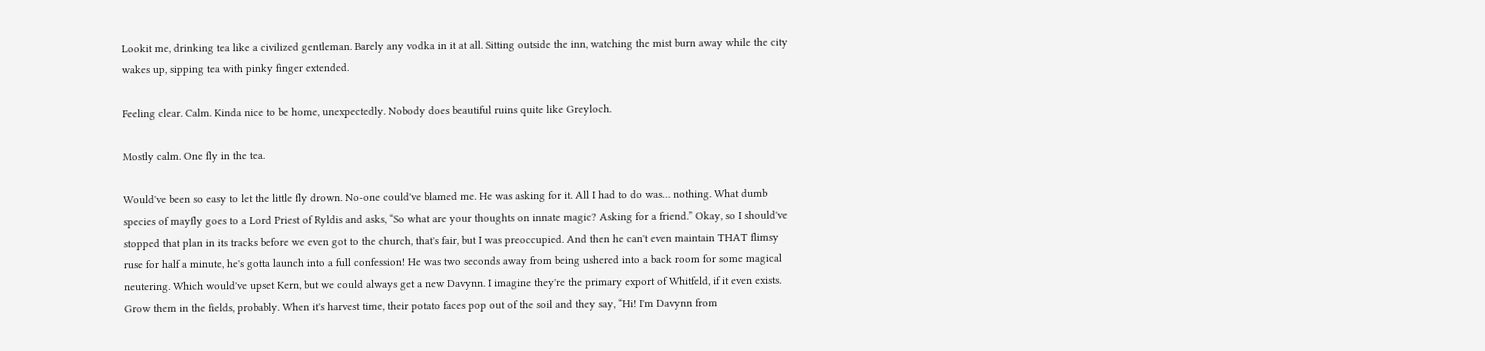Lookit me, drinking tea like a civilized gentleman. Barely any vodka in it at all. Sitting outside the inn, watching the mist burn away while the city wakes up, sipping tea with pinky finger extended.

Feeling clear. Calm. Kinda nice to be home, unexpectedly. Nobody does beautiful ruins quite like Greyloch.

Mostly calm. One fly in the tea.

Would've been so easy to let the little fly drown. No-one could've blamed me. He was asking for it. All I had to do was… nothing. What dumb species of mayfly goes to a Lord Priest of Ryldis and asks, “So what are your thoughts on innate magic? Asking for a friend.” Okay, so I should've stopped that plan in its tracks before we even got to the church, that's fair, but I was preoccupied. And then he can't even maintain THAT flimsy ruse for half a minute, he's gotta launch into a full confession! He was two seconds away from being ushered into a back room for some magical neutering. Which would've upset Kern, but we could always get a new Davynn. I imagine they're the primary export of Whitfeld, if it even exists. Grow them in the fields, probably. When it's harvest time, their potato faces pop out of the soil and they say, “Hi! I'm Davynn from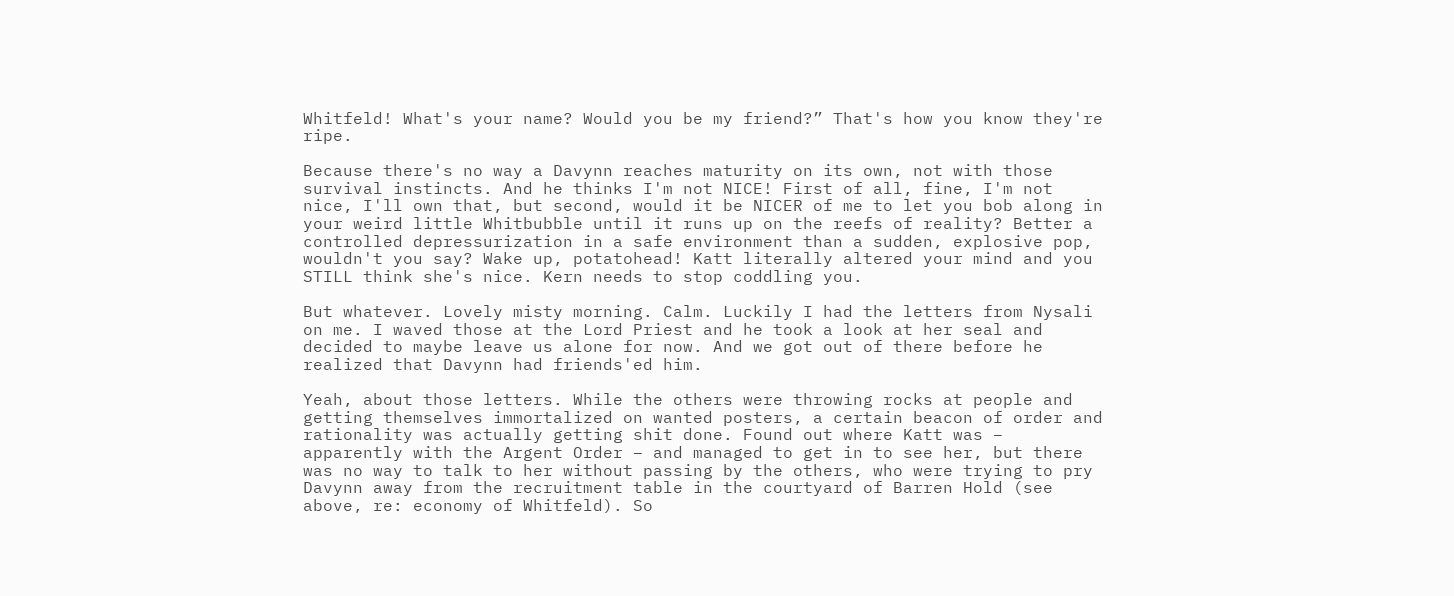Whitfeld! What's your name? Would you be my friend?” That's how you know they're ripe.

Because there's no way a Davynn reaches maturity on its own, not with those survival instincts. And he thinks I'm not NICE! First of all, fine, I'm not nice, I'll own that, but second, would it be NICER of me to let you bob along in your weird little Whitbubble until it runs up on the reefs of reality? Better a controlled depressurization in a safe environment than a sudden, explosive pop, wouldn't you say? Wake up, potatohead! Katt literally altered your mind and you STILL think she's nice. Kern needs to stop coddling you.

But whatever. Lovely misty morning. Calm. Luckily I had the letters from Nysali on me. I waved those at the Lord Priest and he took a look at her seal and decided to maybe leave us alone for now. And we got out of there before he realized that Davynn had friends'ed him.

Yeah, about those letters. While the others were throwing rocks at people and getting themselves immortalized on wanted posters, a certain beacon of order and rationality was actually getting shit done. Found out where Katt was – apparently with the Argent Order – and managed to get in to see her, but there was no way to talk to her without passing by the others, who were trying to pry Davynn away from the recruitment table in the courtyard of Barren Hold (see above, re: economy of Whitfeld). So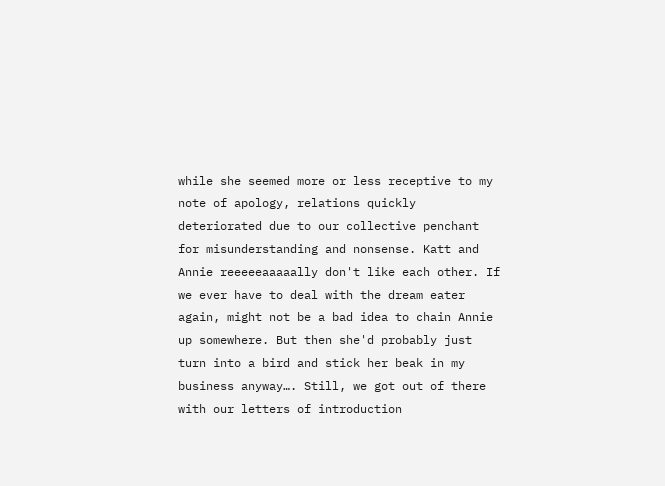while she seemed more or less receptive to my note of apology, relations quickly deteriorated due to our collective penchant for misunderstanding and nonsense. Katt and Annie reeeeeaaaaally don't like each other. If we ever have to deal with the dream eater again, might not be a bad idea to chain Annie up somewhere. But then she'd probably just turn into a bird and stick her beak in my business anyway…. Still, we got out of there with our letters of introduction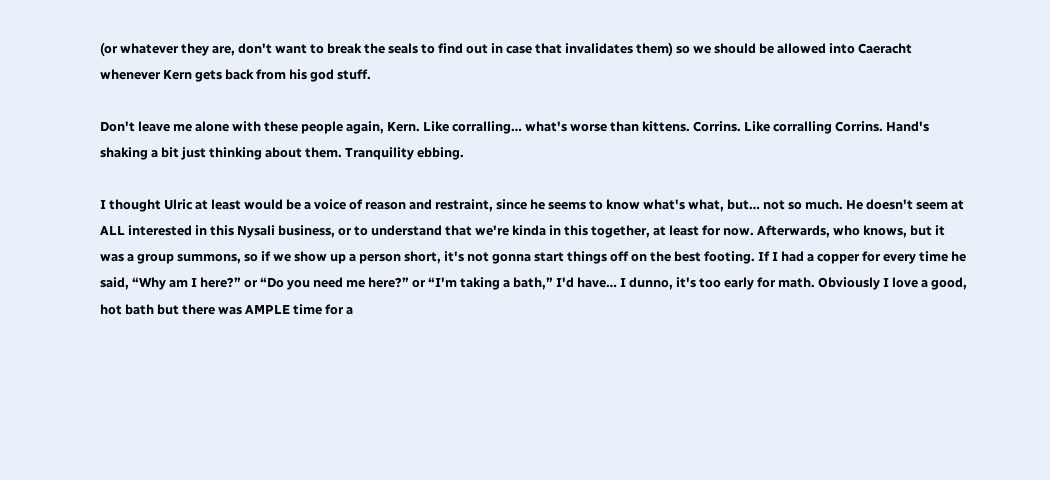(or whatever they are, don't want to break the seals to find out in case that invalidates them) so we should be allowed into Caeracht whenever Kern gets back from his god stuff.

Don't leave me alone with these people again, Kern. Like corralling… what's worse than kittens. Corrins. Like corralling Corrins. Hand's shaking a bit just thinking about them. Tranquility ebbing.

I thought Ulric at least would be a voice of reason and restraint, since he seems to know what's what, but… not so much. He doesn't seem at ALL interested in this Nysali business, or to understand that we're kinda in this together, at least for now. Afterwards, who knows, but it was a group summons, so if we show up a person short, it's not gonna start things off on the best footing. If I had a copper for every time he said, “Why am I here?” or “Do you need me here?” or “I'm taking a bath,” I'd have… I dunno, it's too early for math. Obviously I love a good, hot bath but there was AMPLE time for a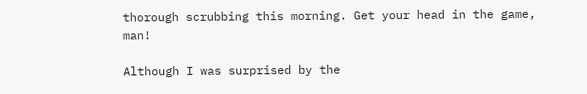thorough scrubbing this morning. Get your head in the game, man!

Although I was surprised by the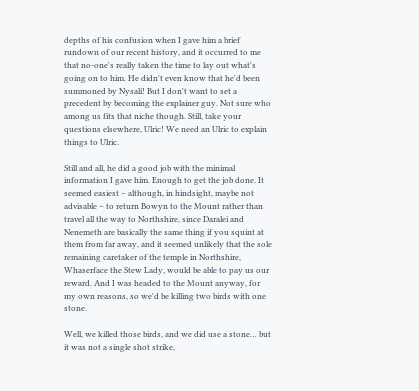depths of his confusion when I gave him a brief rundown of our recent history, and it occurred to me that no-one's really taken the time to lay out what's going on to him. He didn't even know that he'd been summoned by Nysali! But I don't want to set a precedent by becoming the explainer guy. Not sure who among us fits that niche though. Still, take your questions elsewhere, Ulric! We need an Ulric to explain things to Ulric.

Still and all, he did a good job with the minimal information I gave him. Enough to get the job done. It seemed easiest – although, in hindsight, maybe not advisable – to return Bowyn to the Mount rather than travel all the way to Northshire, since Daralei and Nenemeth are basically the same thing if you squint at them from far away, and it seemed unlikely that the sole remaining caretaker of the temple in Northshire, Whaserface the Stew Lady, would be able to pay us our reward. And I was headed to the Mount anyway, for my own reasons, so we'd be killing two birds with one stone.

Well, we killed those birds, and we did use a stone… but it was not a single shot strike,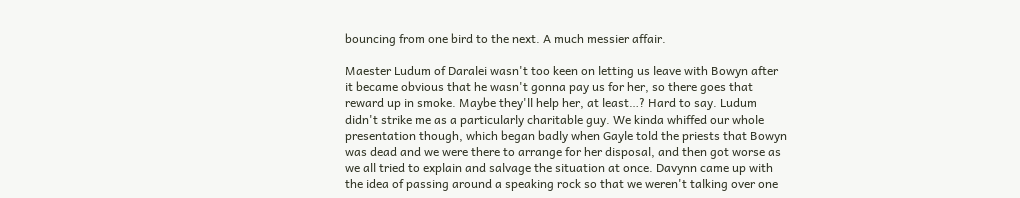bouncing from one bird to the next. A much messier affair.

Maester Ludum of Daralei wasn't too keen on letting us leave with Bowyn after it became obvious that he wasn't gonna pay us for her, so there goes that reward up in smoke. Maybe they'll help her, at least…? Hard to say. Ludum didn't strike me as a particularly charitable guy. We kinda whiffed our whole presentation though, which began badly when Gayle told the priests that Bowyn was dead and we were there to arrange for her disposal, and then got worse as we all tried to explain and salvage the situation at once. Davynn came up with the idea of passing around a speaking rock so that we weren't talking over one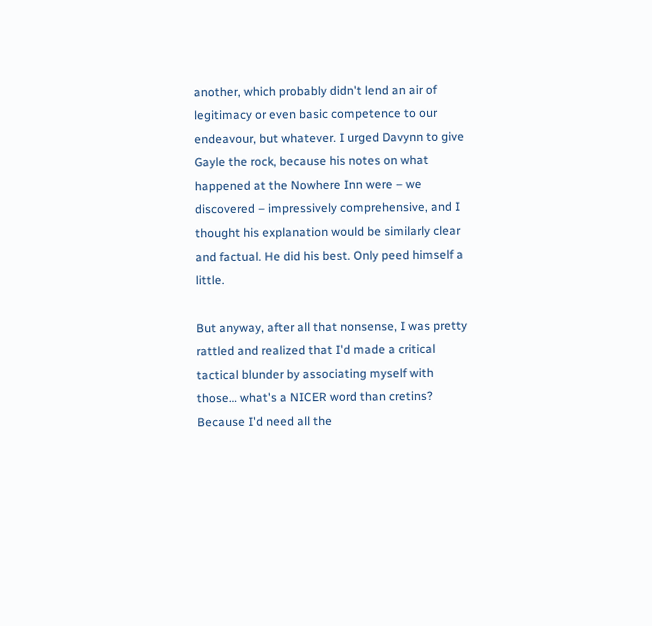another, which probably didn't lend an air of legitimacy or even basic competence to our endeavour, but whatever. I urged Davynn to give Gayle the rock, because his notes on what happened at the Nowhere Inn were – we discovered – impressively comprehensive, and I thought his explanation would be similarly clear and factual. He did his best. Only peed himself a little.

But anyway, after all that nonsense, I was pretty rattled and realized that I'd made a critical tactical blunder by associating myself with those… what's a NICER word than cretins? Because I'd need all the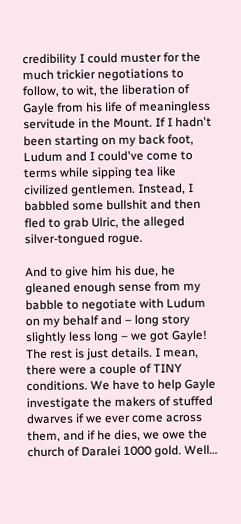credibility I could muster for the much trickier negotiations to follow, to wit, the liberation of Gayle from his life of meaningless servitude in the Mount. If I hadn't been starting on my back foot, Ludum and I could've come to terms while sipping tea like civilized gentlemen. Instead, I babbled some bullshit and then fled to grab Ulric, the alleged silver-tongued rogue.

And to give him his due, he gleaned enough sense from my babble to negotiate with Ludum on my behalf and – long story slightly less long – we got Gayle! The rest is just details. I mean, there were a couple of TINY conditions. We have to help Gayle investigate the makers of stuffed dwarves if we ever come across them, and if he dies, we owe the church of Daralei 1000 gold. Well…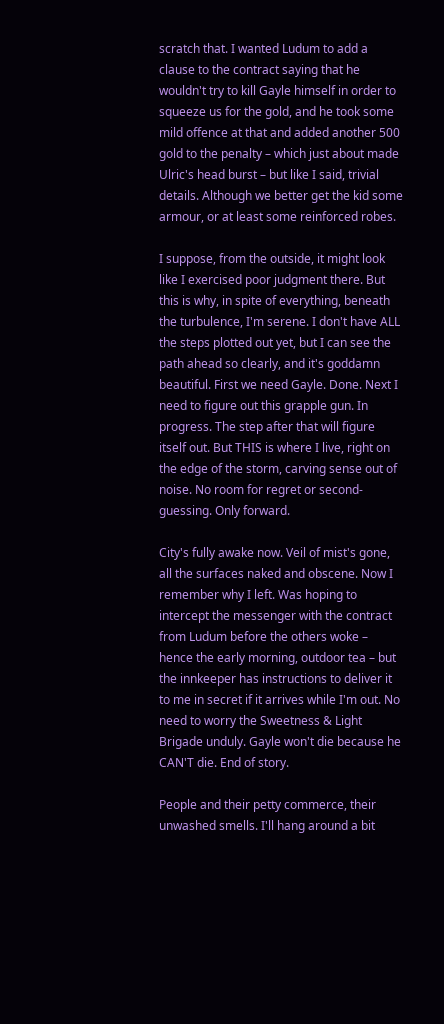scratch that. I wanted Ludum to add a clause to the contract saying that he wouldn't try to kill Gayle himself in order to squeeze us for the gold, and he took some mild offence at that and added another 500 gold to the penalty – which just about made Ulric's head burst – but like I said, trivial details. Although we better get the kid some armour, or at least some reinforced robes.

I suppose, from the outside, it might look like I exercised poor judgment there. But this is why, in spite of everything, beneath the turbulence, I'm serene. I don't have ALL the steps plotted out yet, but I can see the path ahead so clearly, and it's goddamn beautiful. First we need Gayle. Done. Next I need to figure out this grapple gun. In progress. The step after that will figure itself out. But THIS is where I live, right on the edge of the storm, carving sense out of noise. No room for regret or second-guessing. Only forward.

City's fully awake now. Veil of mist's gone, all the surfaces naked and obscene. Now I remember why I left. Was hoping to intercept the messenger with the contract from Ludum before the others woke – hence the early morning, outdoor tea – but the innkeeper has instructions to deliver it to me in secret if it arrives while I'm out. No need to worry the Sweetness & Light Brigade unduly. Gayle won't die because he CAN'T die. End of story.

People and their petty commerce, their unwashed smells. I'll hang around a bit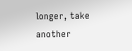longer, take another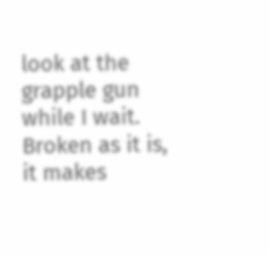look at the grapple gun while I wait. Broken as it is, it makes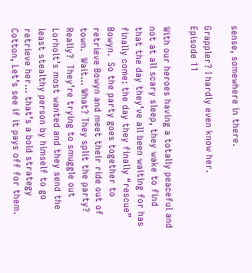sense, somewhere in there.

Grappler? I hardly even know her.
Episode 11

With our heroes having a totally peaceful and not at all scary sleep, they wake to find that the day they’ve all been waiting for has finally come: the day they finally “rescue” Bowyn.  So the party goes together to retrieve Bowyn and meet their ride out of town.  Wait… What? They split the party?  Really?  They’re trying to smuggle out Lorholt’s most wanted and they send the least stealthy person by himself to go retrieve her… that’s a bold strategy Cotton, Let’s see if it pays off for them.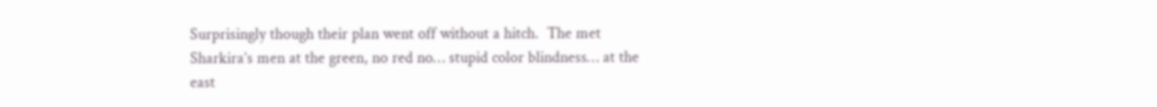Surprisingly though their plan went off without a hitch.  The met Sharkira’s men at the green, no red no… stupid color blindness… at the east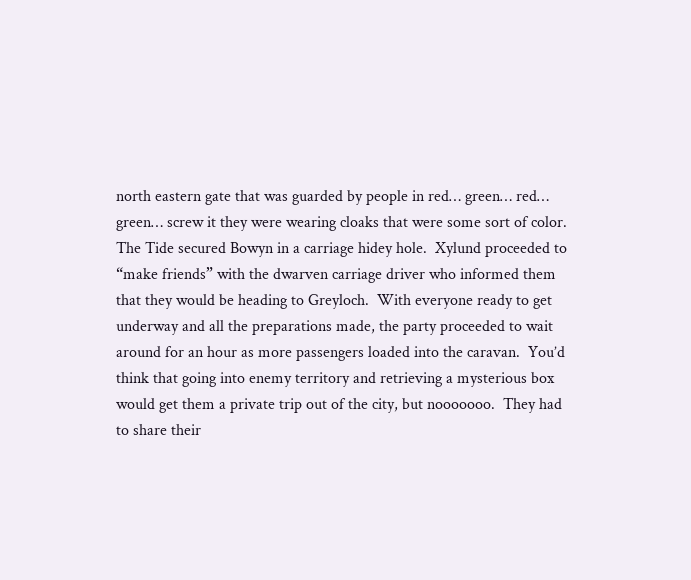north eastern gate that was guarded by people in red… green… red… green… screw it they were wearing cloaks that were some sort of color.  The Tide secured Bowyn in a carriage hidey hole.  Xylund proceeded to “make friends” with the dwarven carriage driver who informed them that they would be heading to Greyloch.  With everyone ready to get underway and all the preparations made, the party proceeded to wait around for an hour as more passengers loaded into the caravan.  You’d think that going into enemy territory and retrieving a mysterious box would get them a private trip out of the city, but nooooooo.  They had to share their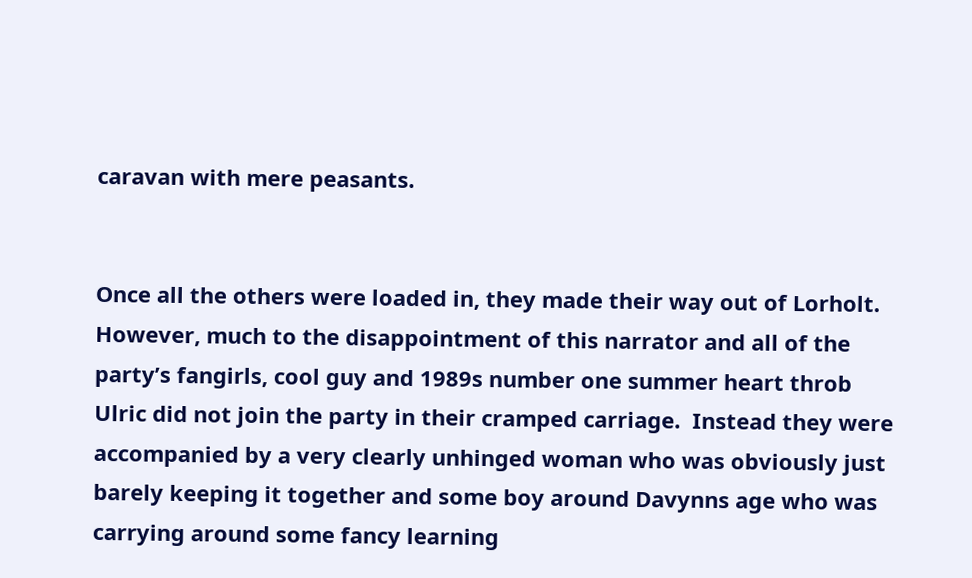caravan with mere peasants.


Once all the others were loaded in, they made their way out of Lorholt.  However, much to the disappointment of this narrator and all of the party’s fangirls, cool guy and 1989s number one summer heart throb Ulric did not join the party in their cramped carriage.  Instead they were accompanied by a very clearly unhinged woman who was obviously just barely keeping it together and some boy around Davynns age who was carrying around some fancy learning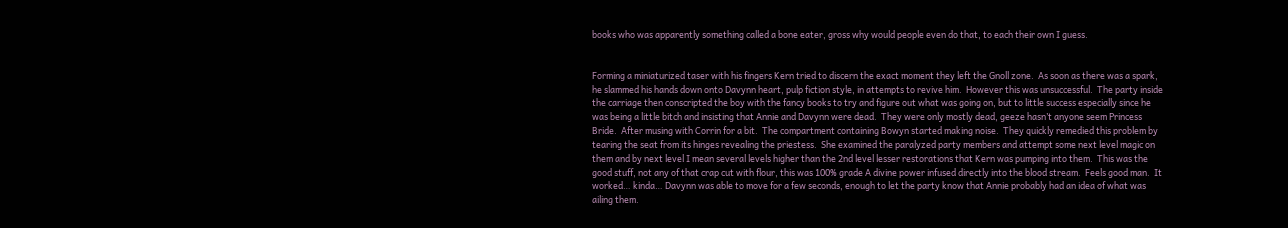books who was apparently something called a bone eater, gross why would people even do that, to each their own I guess.


Forming a miniaturized taser with his fingers Kern tried to discern the exact moment they left the Gnoll zone.  As soon as there was a spark, he slammed his hands down onto Davynn heart, pulp fiction style, in attempts to revive him.  However this was unsuccessful.  The party inside the carriage then conscripted the boy with the fancy books to try and figure out what was going on, but to little success especially since he was being a little bitch and insisting that Annie and Davynn were dead.  They were only mostly dead, geeze hasn’t anyone seem Princess Bride.  After musing with Corrin for a bit.  The compartment containing Bowyn started making noise.  They quickly remedied this problem by tearing the seat from its hinges revealing the priestess.  She examined the paralyzed party members and attempt some next level magic on them and by next level I mean several levels higher than the 2nd level lesser restorations that Kern was pumping into them.  This was the good stuff, not any of that crap cut with flour, this was 100% grade A divine power infused directly into the blood stream.  Feels good man.  It worked… kinda… Davynn was able to move for a few seconds, enough to let the party know that Annie probably had an idea of what was ailing them.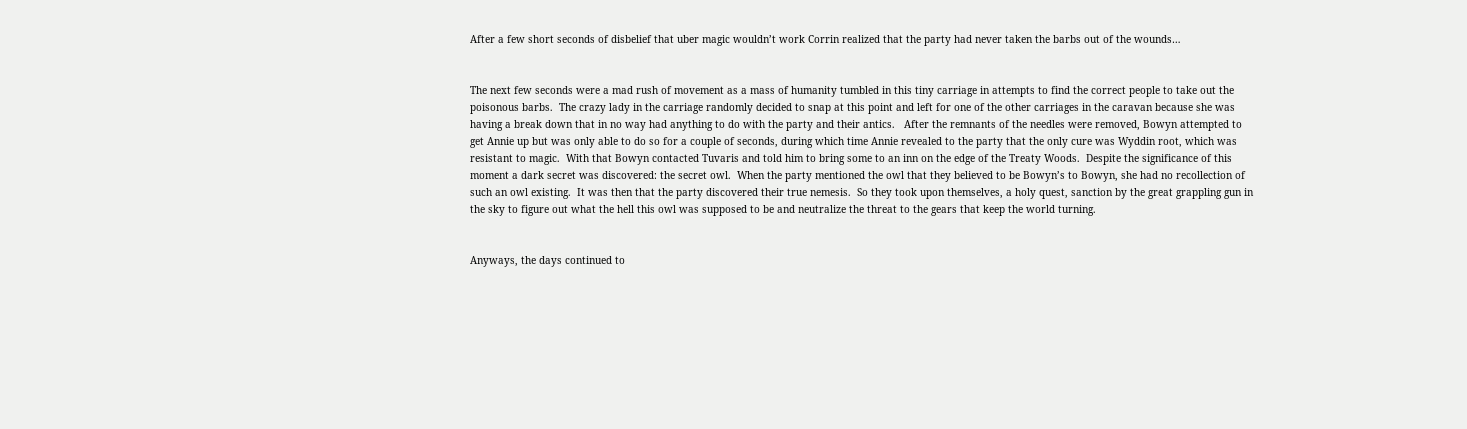After a few short seconds of disbelief that uber magic wouldn’t work Corrin realized that the party had never taken the barbs out of the wounds…


The next few seconds were a mad rush of movement as a mass of humanity tumbled in this tiny carriage in attempts to find the correct people to take out the poisonous barbs.  The crazy lady in the carriage randomly decided to snap at this point and left for one of the other carriages in the caravan because she was having a break down that in no way had anything to do with the party and their antics.   After the remnants of the needles were removed, Bowyn attempted to get Annie up but was only able to do so for a couple of seconds, during which time Annie revealed to the party that the only cure was Wyddin root, which was resistant to magic.  With that Bowyn contacted Tuvaris and told him to bring some to an inn on the edge of the Treaty Woods.  Despite the significance of this moment a dark secret was discovered: the secret owl.  When the party mentioned the owl that they believed to be Bowyn’s to Bowyn, she had no recollection of such an owl existing.  It was then that the party discovered their true nemesis.  So they took upon themselves, a holy quest, sanction by the great grappling gun in the sky to figure out what the hell this owl was supposed to be and neutralize the threat to the gears that keep the world turning.


Anyways, the days continued to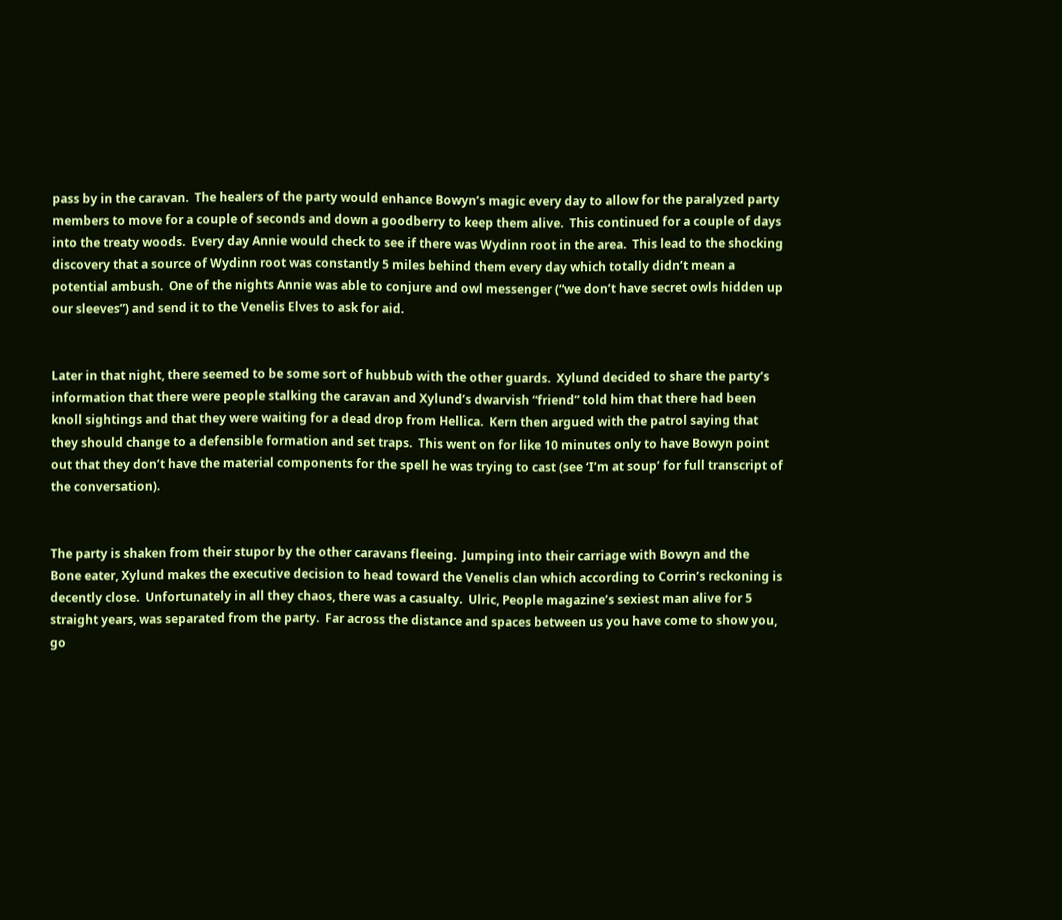pass by in the caravan.  The healers of the party would enhance Bowyn’s magic every day to allow for the paralyzed party members to move for a couple of seconds and down a goodberry to keep them alive.  This continued for a couple of days into the treaty woods.  Every day Annie would check to see if there was Wydinn root in the area.  This lead to the shocking discovery that a source of Wydinn root was constantly 5 miles behind them every day which totally didn’t mean a potential ambush.  One of the nights Annie was able to conjure and owl messenger (“we don’t have secret owls hidden up our sleeves”) and send it to the Venelis Elves to ask for aid.


Later in that night, there seemed to be some sort of hubbub with the other guards.  Xylund decided to share the party’s information that there were people stalking the caravan and Xylund’s dwarvish “friend” told him that there had been knoll sightings and that they were waiting for a dead drop from Hellica.  Kern then argued with the patrol saying that they should change to a defensible formation and set traps.  This went on for like 10 minutes only to have Bowyn point out that they don’t have the material components for the spell he was trying to cast (see ‘I’m at soup’ for full transcript of the conversation).


The party is shaken from their stupor by the other caravans fleeing.  Jumping into their carriage with Bowyn and the Bone eater, Xylund makes the executive decision to head toward the Venelis clan which according to Corrin’s reckoning is decently close.  Unfortunately in all they chaos, there was a casualty.  Ulric, People magazine’s sexiest man alive for 5 straight years, was separated from the party.  Far across the distance and spaces between us you have come to show you, go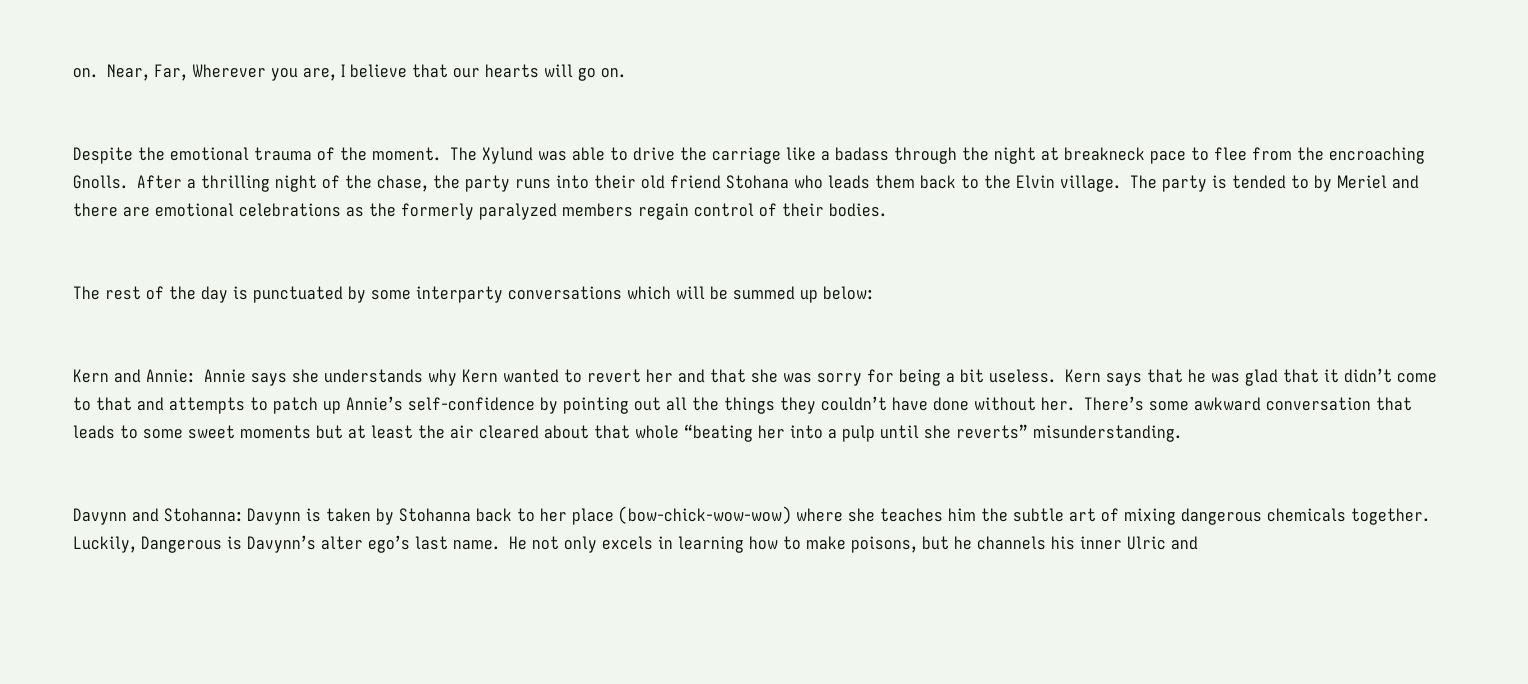on.  Near, Far, Wherever you are, I believe that our hearts will go on.


Despite the emotional trauma of the moment.  The Xylund was able to drive the carriage like a badass through the night at breakneck pace to flee from the encroaching Gnolls.  After a thrilling night of the chase, the party runs into their old friend Stohana who leads them back to the Elvin village.  The party is tended to by Meriel and there are emotional celebrations as the formerly paralyzed members regain control of their bodies.


The rest of the day is punctuated by some interparty conversations which will be summed up below:


Kern and Annie:  Annie says she understands why Kern wanted to revert her and that she was sorry for being a bit useless.  Kern says that he was glad that it didn’t come to that and attempts to patch up Annie’s self-confidence by pointing out all the things they couldn’t have done without her.  There’s some awkward conversation that leads to some sweet moments but at least the air cleared about that whole “beating her into a pulp until she reverts” misunderstanding.


Davynn and Stohanna: Davynn is taken by Stohanna back to her place (bow-chick-wow-wow) where she teaches him the subtle art of mixing dangerous chemicals together.  Luckily, Dangerous is Davynn’s alter ego’s last name.  He not only excels in learning how to make poisons, but he channels his inner Ulric and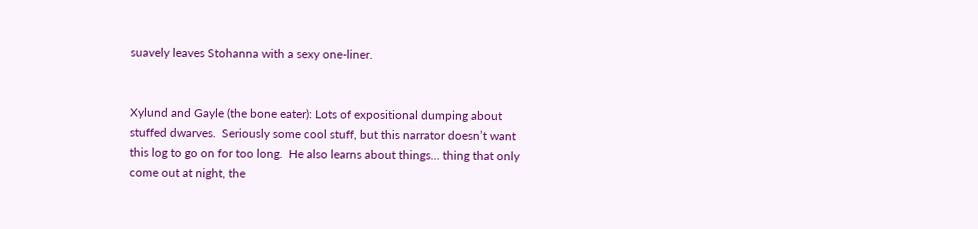suavely leaves Stohanna with a sexy one-liner.


Xylund and Gayle (the bone eater): Lots of expositional dumping about stuffed dwarves.  Seriously some cool stuff, but this narrator doesn’t want this log to go on for too long.  He also learns about things… thing that only come out at night, the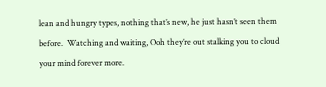lean and hungry types, nothing that’s new, he just hasn’t seen them before.  Watching and waiting, Ooh they’re out stalking you to cloud your mind forever more.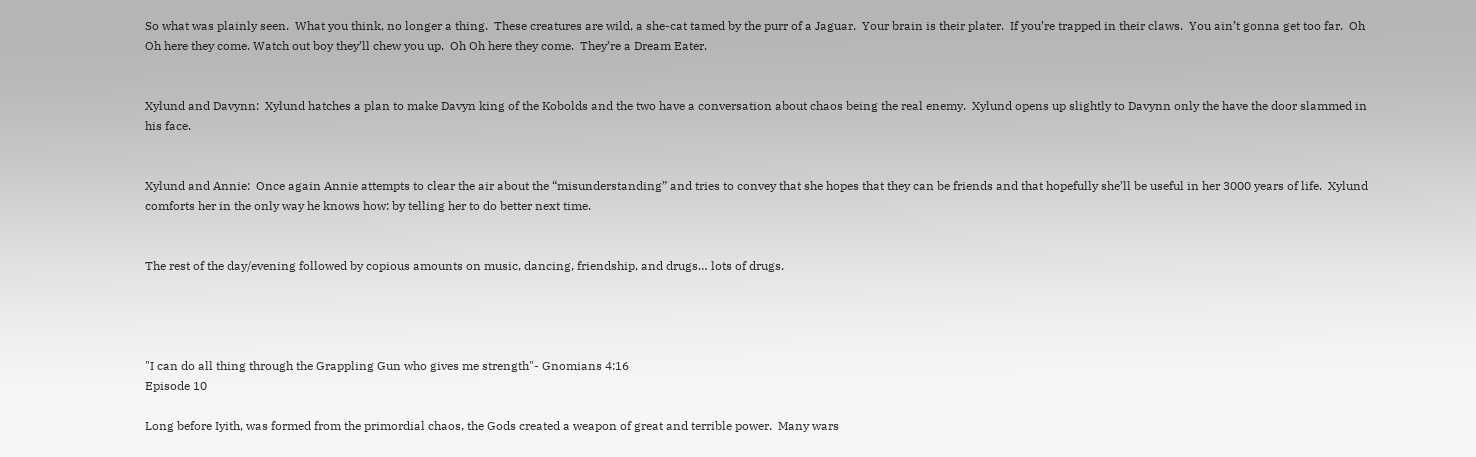So what was plainly seen.  What you think, no longer a thing.  These creatures are wild, a she-cat tamed by the purr of a Jaguar.  Your brain is their plater.  If you’re trapped in their claws.  You ain’t gonna get too far.  Oh Oh here they come. Watch out boy they’ll chew you up.  Oh Oh here they come.  They’re a Dream Eater.


Xylund and Davynn:  Xylund hatches a plan to make Davyn king of the Kobolds and the two have a conversation about chaos being the real enemy.  Xylund opens up slightly to Davynn only the have the door slammed in his face.


Xylund and Annie:  Once again Annie attempts to clear the air about the “misunderstanding” and tries to convey that she hopes that they can be friends and that hopefully she’ll be useful in her 3000 years of life.  Xylund comforts her in the only way he knows how: by telling her to do better next time.


The rest of the day/evening followed by copious amounts on music, dancing, friendship, and drugs… lots of drugs.




"I can do all thing through the Grappling Gun who gives me strength"- Gnomians 4:16
Episode 10

Long before Iyith, was formed from the primordial chaos, the Gods created a weapon of great and terrible power.  Many wars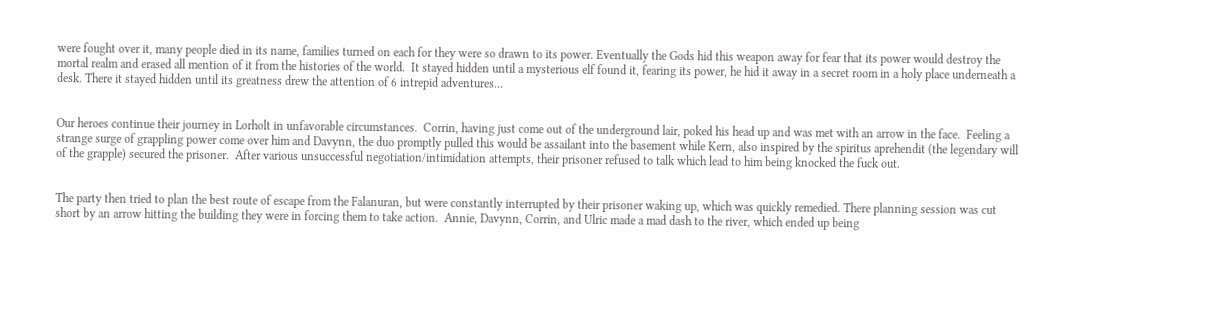were fought over it, many people died in its name, families turned on each for they were so drawn to its power. Eventually the Gods hid this weapon away for fear that its power would destroy the mortal realm and erased all mention of it from the histories of the world.  It stayed hidden until a mysterious elf found it, fearing its power, he hid it away in a secret room in a holy place underneath a desk. There it stayed hidden until its greatness drew the attention of 6 intrepid adventures…


Our heroes continue their journey in Lorholt in unfavorable circumstances.  Corrin, having just come out of the underground lair, poked his head up and was met with an arrow in the face.  Feeling a strange surge of grappling power come over him and Davynn, the duo promptly pulled this would be assailant into the basement while Kern, also inspired by the spiritus aprehendit (the legendary will of the grapple) secured the prisoner.  After various unsuccessful negotiation/intimidation attempts, their prisoner refused to talk which lead to him being knocked the fuck out.


The party then tried to plan the best route of escape from the Falanuran, but were constantly interrupted by their prisoner waking up, which was quickly remedied. There planning session was cut short by an arrow hitting the building they were in forcing them to take action.  Annie, Davynn, Corrin, and Ulric made a mad dash to the river, which ended up being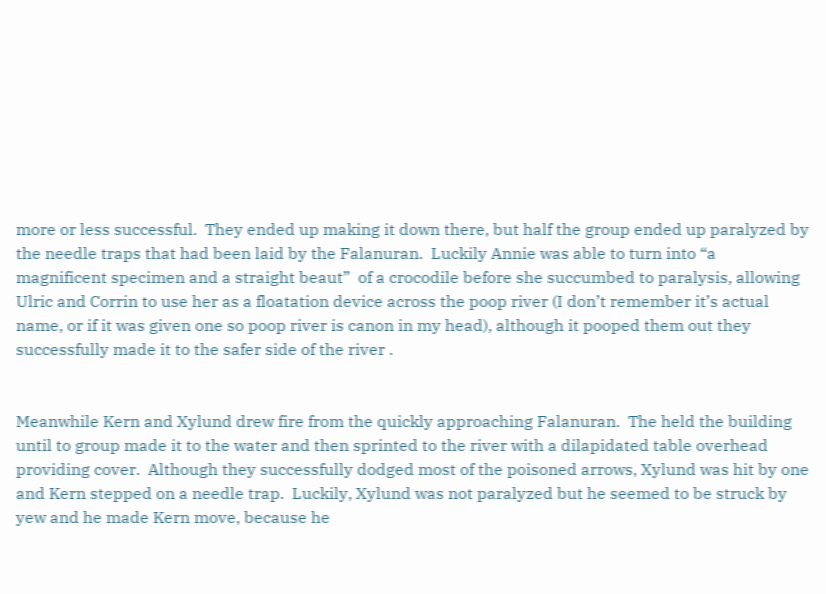more or less successful.  They ended up making it down there, but half the group ended up paralyzed by the needle traps that had been laid by the Falanuran.  Luckily Annie was able to turn into “a magnificent specimen and a straight beaut”  of a crocodile before she succumbed to paralysis, allowing Ulric and Corrin to use her as a floatation device across the poop river (I don’t remember it’s actual name, or if it was given one so poop river is canon in my head), although it pooped them out they successfully made it to the safer side of the river .


Meanwhile Kern and Xylund drew fire from the quickly approaching Falanuran.  The held the building until to group made it to the water and then sprinted to the river with a dilapidated table overhead providing cover.  Although they successfully dodged most of the poisoned arrows, Xylund was hit by one and Kern stepped on a needle trap.  Luckily, Xylund was not paralyzed but he seemed to be struck by yew and he made Kern move, because he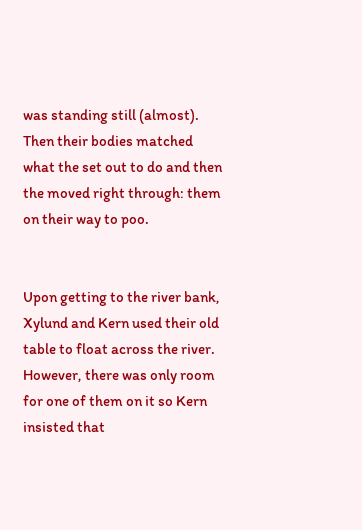was standing still (almost).  Then their bodies matched what the set out to do and then the moved right through: them on their way to poo.


Upon getting to the river bank, Xylund and Kern used their old table to float across the river.  However, there was only room for one of them on it so Kern insisted that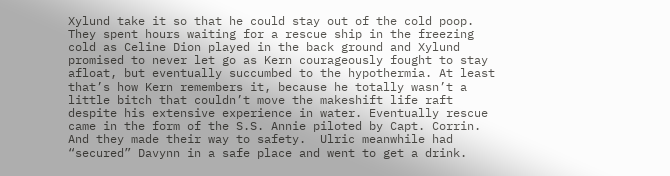Xylund take it so that he could stay out of the cold poop.  They spent hours waiting for a rescue ship in the freezing cold as Celine Dion played in the back ground and Xylund promised to never let go as Kern courageously fought to stay afloat, but eventually succumbed to the hypothermia. At least that’s how Kern remembers it, because he totally wasn’t a little bitch that couldn’t move the makeshift life raft despite his extensive experience in water. Eventually rescue came in the form of the S.S. Annie piloted by Capt. Corrin. And they made their way to safety.  Ulric meanwhile had “secured” Davynn in a safe place and went to get a drink.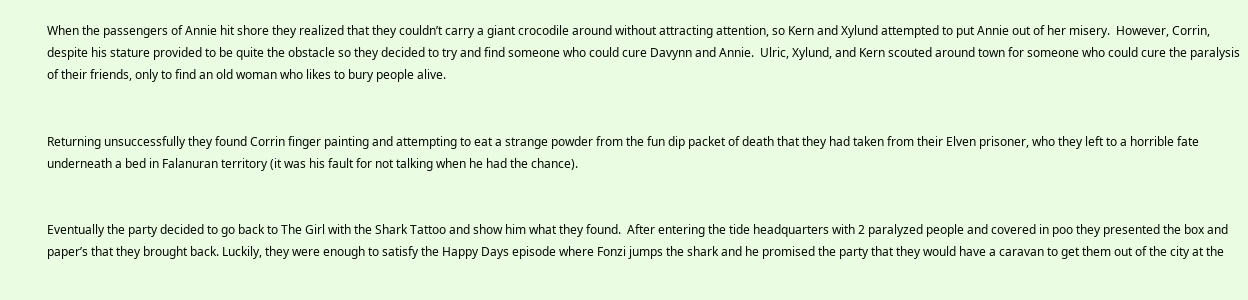When the passengers of Annie hit shore they realized that they couldn’t carry a giant crocodile around without attracting attention, so Kern and Xylund attempted to put Annie out of her misery.  However, Corrin, despite his stature provided to be quite the obstacle so they decided to try and find someone who could cure Davynn and Annie.  Ulric, Xylund, and Kern scouted around town for someone who could cure the paralysis of their friends, only to find an old woman who likes to bury people alive.


Returning unsuccessfully they found Corrin finger painting and attempting to eat a strange powder from the fun dip packet of death that they had taken from their Elven prisoner, who they left to a horrible fate underneath a bed in Falanuran territory (it was his fault for not talking when he had the chance).


Eventually the party decided to go back to The Girl with the Shark Tattoo and show him what they found.  After entering the tide headquarters with 2 paralyzed people and covered in poo they presented the box and paper’s that they brought back. Luckily, they were enough to satisfy the Happy Days episode where Fonzi jumps the shark and he promised the party that they would have a caravan to get them out of the city at the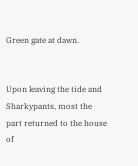Green gate at dawn.


Upon leaving the tide and Sharkypants, most the part returned to the house of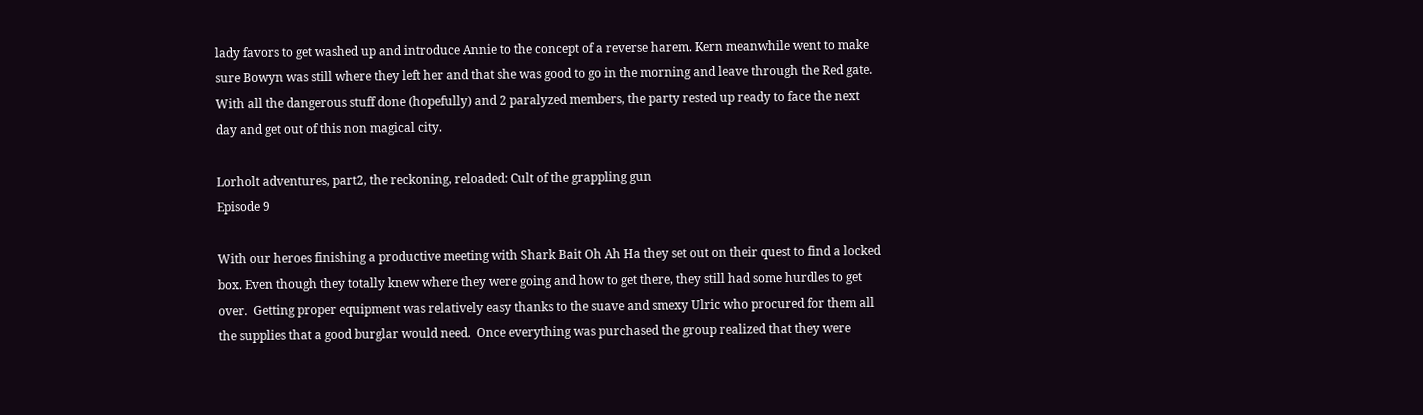lady favors to get washed up and introduce Annie to the concept of a reverse harem. Kern meanwhile went to make sure Bowyn was still where they left her and that she was good to go in the morning and leave through the Red gate.  With all the dangerous stuff done (hopefully) and 2 paralyzed members, the party rested up ready to face the next day and get out of this non magical city.

Lorholt adventures, part2, the reckoning, reloaded: Cult of the grappling gun
Episode 9

With our heroes finishing a productive meeting with Shark Bait Oh Ah Ha they set out on their quest to find a locked box. Even though they totally knew where they were going and how to get there, they still had some hurdles to get over.  Getting proper equipment was relatively easy thanks to the suave and smexy Ulric who procured for them all the supplies that a good burglar would need.  Once everything was purchased the group realized that they were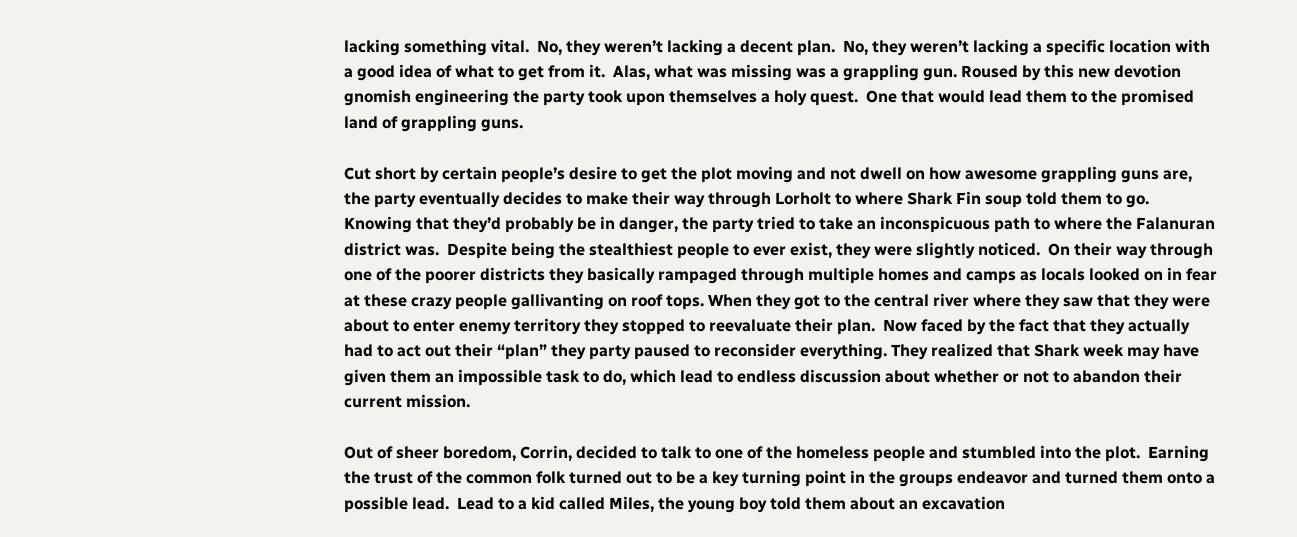lacking something vital.  No, they weren’t lacking a decent plan.  No, they weren’t lacking a specific location with a good idea of what to get from it.  Alas, what was missing was a grappling gun. Roused by this new devotion gnomish engineering the party took upon themselves a holy quest.  One that would lead them to the promised land of grappling guns.

Cut short by certain people’s desire to get the plot moving and not dwell on how awesome grappling guns are, the party eventually decides to make their way through Lorholt to where Shark Fin soup told them to go.  Knowing that they’d probably be in danger, the party tried to take an inconspicuous path to where the Falanuran district was.  Despite being the stealthiest people to ever exist, they were slightly noticed.  On their way through one of the poorer districts they basically rampaged through multiple homes and camps as locals looked on in fear at these crazy people gallivanting on roof tops. When they got to the central river where they saw that they were about to enter enemy territory they stopped to reevaluate their plan.  Now faced by the fact that they actually had to act out their “plan” they party paused to reconsider everything. They realized that Shark week may have given them an impossible task to do, which lead to endless discussion about whether or not to abandon their current mission.

Out of sheer boredom, Corrin, decided to talk to one of the homeless people and stumbled into the plot.  Earning the trust of the common folk turned out to be a key turning point in the groups endeavor and turned them onto a possible lead.  Lead to a kid called Miles, the young boy told them about an excavation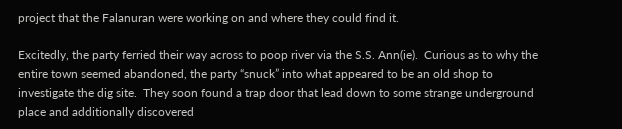project that the Falanuran were working on and where they could find it.

Excitedly, the party ferried their way across to poop river via the S.S. Ann(ie).  Curious as to why the entire town seemed abandoned, the party “snuck” into what appeared to be an old shop to investigate the dig site.  They soon found a trap door that lead down to some strange underground place and additionally discovered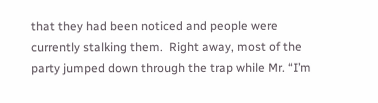that they had been noticed and people were currently stalking them.  Right away, most of the party jumped down through the trap while Mr. “I’m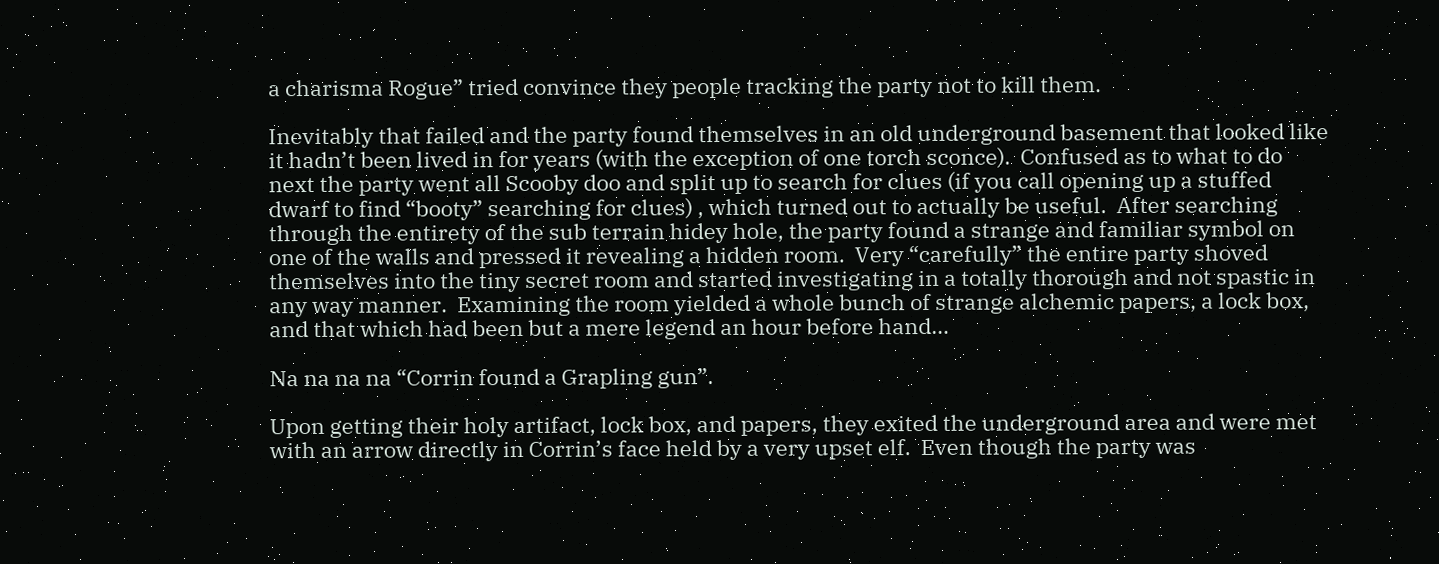a charisma Rogue” tried convince they people tracking the party not to kill them.

Inevitably that failed and the party found themselves in an old underground basement that looked like it hadn’t been lived in for years (with the exception of one torch sconce).  Confused as to what to do next the party went all Scooby doo and split up to search for clues (if you call opening up a stuffed dwarf to find “booty” searching for clues) , which turned out to actually be useful.  After searching through the entirety of the sub terrain hidey hole, the party found a strange and familiar symbol on one of the walls and pressed it revealing a hidden room.  Very “carefully” the entire party shoved themselves into the tiny secret room and started investigating in a totally thorough and not spastic in any way manner.  Examining the room yielded a whole bunch of strange alchemic papers, a lock box, and that which had been but a mere legend an hour before hand…

Na na na na “Corrin found a Grapling gun”.

Upon getting their holy artifact, lock box, and papers, they exited the underground area and were met with an arrow directly in Corrin’s face held by a very upset elf.  Even though the party was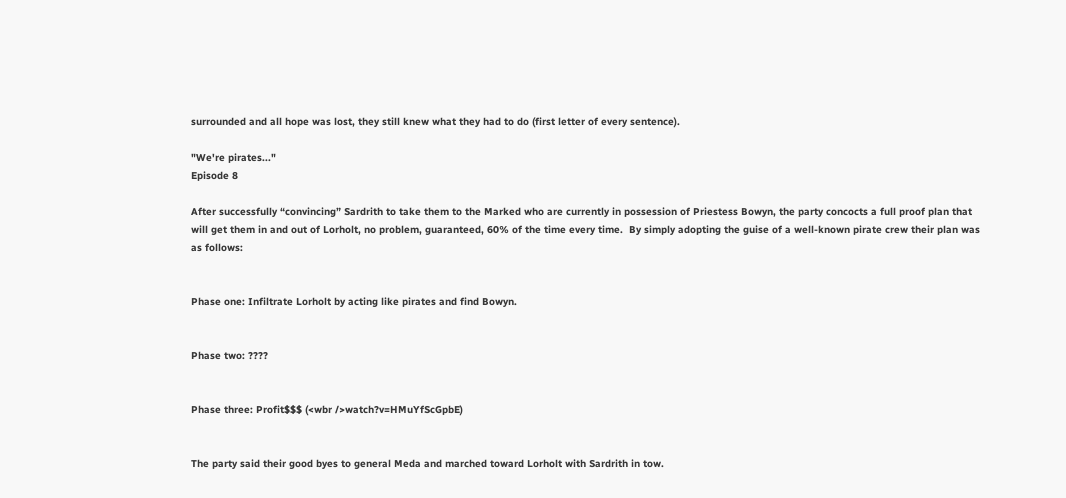surrounded and all hope was lost, they still knew what they had to do (first letter of every sentence).

"We're pirates..."
Episode 8

After successfully “convincing” Sardrith to take them to the Marked who are currently in possession of Priestess Bowyn, the party concocts a full proof plan that will get them in and out of Lorholt, no problem, guaranteed, 60% of the time every time.  By simply adopting the guise of a well-known pirate crew their plan was as follows:


Phase one: Infiltrate Lorholt by acting like pirates and find Bowyn.


Phase two: ????


Phase three: Profit$$$ (<wbr />watch?v=HMuYfScGpbE)


The party said their good byes to general Meda and marched toward Lorholt with Sardrith in tow.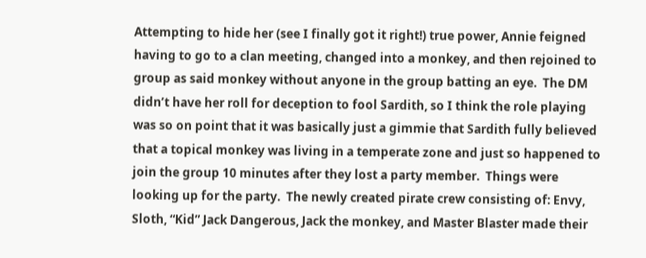Attempting to hide her (see I finally got it right!) true power, Annie feigned having to go to a clan meeting, changed into a monkey, and then rejoined to group as said monkey without anyone in the group batting an eye.  The DM didn’t have her roll for deception to fool Sardith, so I think the role playing was so on point that it was basically just a gimmie that Sardith fully believed that a topical monkey was living in a temperate zone and just so happened to join the group 10 minutes after they lost a party member.  Things were looking up for the party.  The newly created pirate crew consisting of: Envy, Sloth, “Kid” Jack Dangerous, Jack the monkey, and Master Blaster made their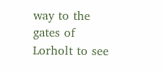way to the gates of Lorholt to see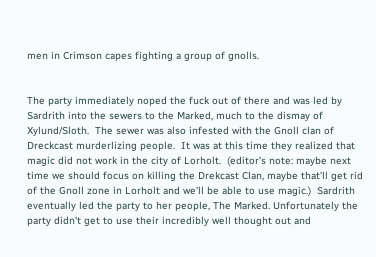men in Crimson capes fighting a group of gnolls.


The party immediately noped the fuck out of there and was led by Sardrith into the sewers to the Marked, much to the dismay of Xylund/Sloth.  The sewer was also infested with the Gnoll clan of Dreckcast murderlizing people.  It was at this time they realized that magic did not work in the city of Lorholt.  (editor’s note: maybe next time we should focus on killing the Drekcast Clan, maybe that’ll get rid of the Gnoll zone in Lorholt and we’ll be able to use magic.)  Sardrith eventually led the party to her people, The Marked. Unfortunately the party didn’t get to use their incredibly well thought out and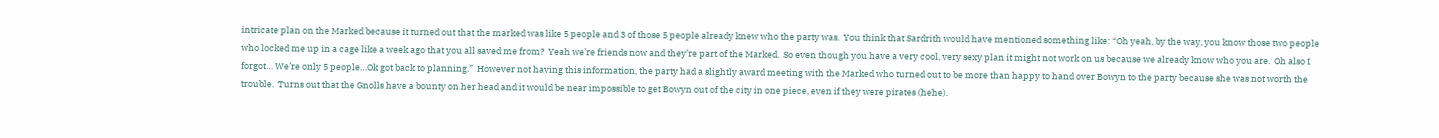intricate plan on the Marked because it turned out that the marked was like 5 people and 3 of those 5 people already knew who the party was.  You think that Sardrith would have mentioned something like: “Oh yeah, by the way, you know those two people who locked me up in a cage like a week ago that you all saved me from?  Yeah we’re friends now and they’re part of the Marked.  So even though you have a very cool, very sexy plan it might not work on us because we already know who you are.  Oh also I forgot… We’re only 5 people…Ok got back to planning.”  However not having this information, the party had a slightly award meeting with the Marked who turned out to be more than happy to hand over Bowyn to the party because she was not worth the trouble.  Turns out that the Gnolls have a bounty on her head and it would be near impossible to get Bowyn out of the city in one piece, even if they were pirates (hehe).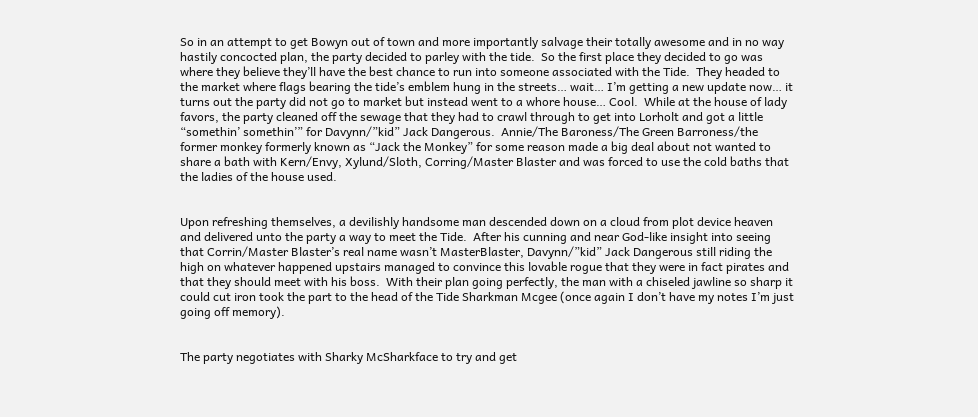So in an attempt to get Bowyn out of town and more importantly salvage their totally awesome and in no way hastily concocted plan, the party decided to parley with the tide.  So the first place they decided to go was where they believe they’ll have the best chance to run into someone associated with the Tide.  They headed to the market where flags bearing the tide’s emblem hung in the streets… wait… I’m getting a new update now… it turns out the party did not go to market but instead went to a whore house… Cool.  While at the house of lady favors, the party cleaned off the sewage that they had to crawl through to get into Lorholt and got a little “somethin’ somethin’” for Davynn/”kid” Jack Dangerous.  Annie/The Baroness/The Green Barroness/the former monkey formerly known as “Jack the Monkey” for some reason made a big deal about not wanted to share a bath with Kern/Envy, Xylund/Sloth, Corring/Master Blaster and was forced to use the cold baths that the ladies of the house used.


Upon refreshing themselves, a devilishly handsome man descended down on a cloud from plot device heaven and delivered unto the party a way to meet the Tide.  After his cunning and near God-like insight into seeing that Corrin/Master Blaster’s real name wasn’t MasterBlaster, Davynn/”kid” Jack Dangerous still riding the high on whatever happened upstairs managed to convince this lovable rogue that they were in fact pirates and that they should meet with his boss.  With their plan going perfectly, the man with a chiseled jawline so sharp it could cut iron took the part to the head of the Tide Sharkman Mcgee (once again I don’t have my notes I’m just going off memory).


The party negotiates with Sharky McSharkface to try and get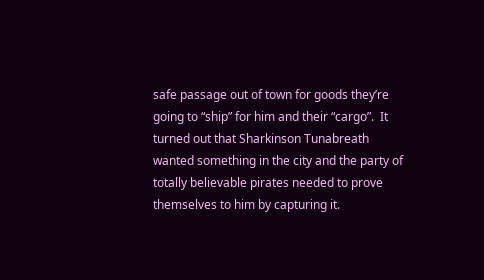safe passage out of town for goods they’re going to “ship” for him and their “cargo”.  It turned out that Sharkinson Tunabreath wanted something in the city and the party of totally believable pirates needed to prove themselves to him by capturing it.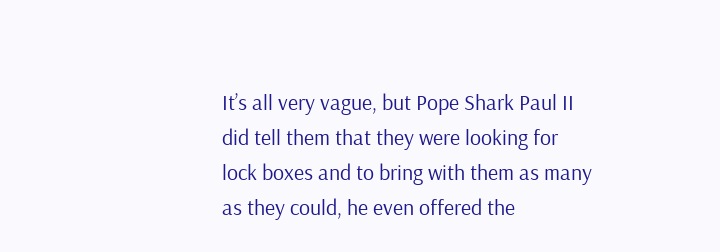It’s all very vague, but Pope Shark Paul II did tell them that they were looking for lock boxes and to bring with them as many as they could, he even offered the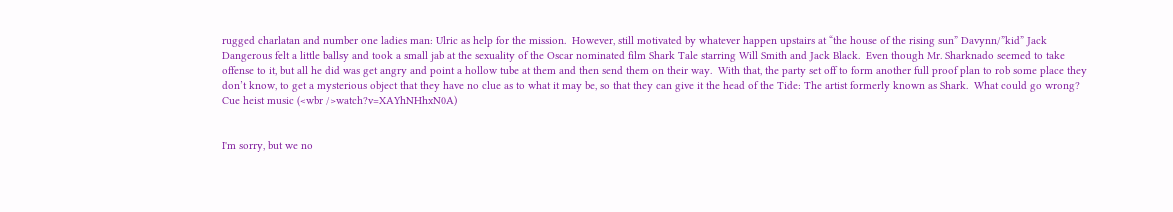rugged charlatan and number one ladies man: Ulric as help for the mission.  However, still motivated by whatever happen upstairs at “the house of the rising sun” Davynn/”kid” Jack Dangerous felt a little ballsy and took a small jab at the sexuality of the Oscar nominated film Shark Tale starring Will Smith and Jack Black.  Even though Mr. Sharknado seemed to take offense to it, but all he did was get angry and point a hollow tube at them and then send them on their way.  With that, the party set off to form another full proof plan to rob some place they don’t know, to get a mysterious object that they have no clue as to what it may be, so that they can give it the head of the Tide: The artist formerly known as Shark.  What could go wrong?  Cue heist music (<wbr />watch?v=XAYhNHhxN0A)


I'm sorry, but we no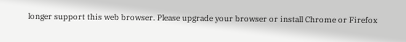longer support this web browser. Please upgrade your browser or install Chrome or Firefox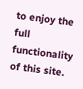to enjoy the full functionality of this site.